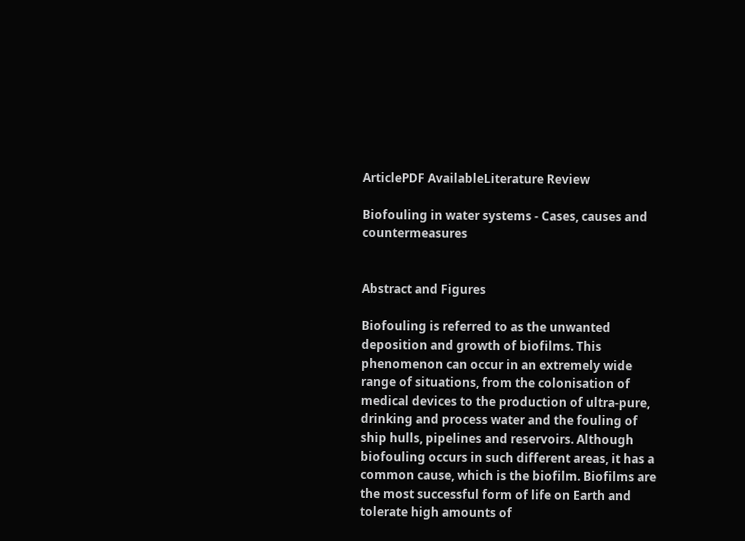ArticlePDF AvailableLiterature Review

Biofouling in water systems - Cases, causes and countermeasures


Abstract and Figures

Biofouling is referred to as the unwanted deposition and growth of biofilms. This phenomenon can occur in an extremely wide range of situations, from the colonisation of medical devices to the production of ultra-pure, drinking and process water and the fouling of ship hulls, pipelines and reservoirs. Although biofouling occurs in such different areas, it has a common cause, which is the biofilm. Biofilms are the most successful form of life on Earth and tolerate high amounts of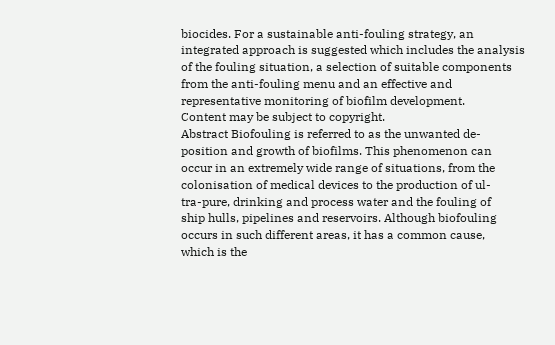biocides. For a sustainable anti-fouling strategy, an integrated approach is suggested which includes the analysis of the fouling situation, a selection of suitable components from the anti-fouling menu and an effective and representative monitoring of biofilm development.
Content may be subject to copyright.
Abstract Biofouling is referred to as the unwanted de-
position and growth of biofilms. This phenomenon can
occur in an extremely wide range of situations, from the
colonisation of medical devices to the production of ul-
tra-pure, drinking and process water and the fouling of
ship hulls, pipelines and reservoirs. Although biofouling
occurs in such different areas, it has a common cause,
which is the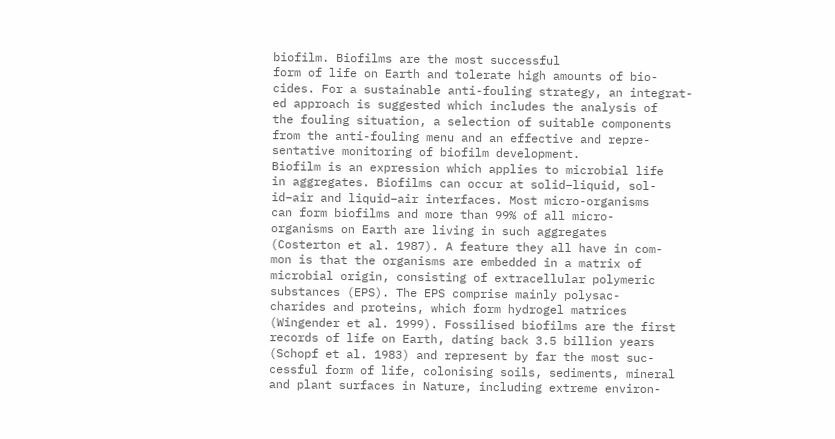biofilm. Biofilms are the most successful
form of life on Earth and tolerate high amounts of bio-
cides. For a sustainable anti-fouling strategy, an integrat-
ed approach is suggested which includes the analysis of
the fouling situation, a selection of suitable components
from the anti-fouling menu and an effective and repre-
sentative monitoring of biofilm development.
Biofilm is an expression which applies to microbial life
in aggregates. Biofilms can occur at solid–liquid, sol-
id–air and liquid–air interfaces. Most micro-organisms
can form biofilms and more than 99% of all micro-
organisms on Earth are living in such aggregates
(Costerton et al. 1987). A feature they all have in com-
mon is that the organisms are embedded in a matrix of
microbial origin, consisting of extracellular polymeric
substances (EPS). The EPS comprise mainly polysac-
charides and proteins, which form hydrogel matrices
(Wingender et al. 1999). Fossilised biofilms are the first
records of life on Earth, dating back 3.5 billion years
(Schopf et al. 1983) and represent by far the most suc-
cessful form of life, colonising soils, sediments, mineral
and plant surfaces in Nature, including extreme environ-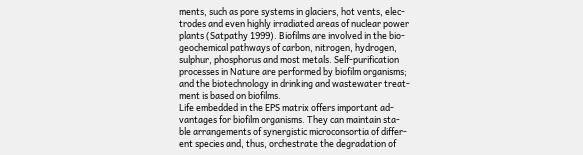ments, such as pore systems in glaciers, hot vents, elec-
trodes and even highly irradiated areas of nuclear power
plants (Satpathy 1999). Biofilms are involved in the bio-
geochemical pathways of carbon, nitrogen, hydrogen,
sulphur, phosphorus and most metals. Self-purification
processes in Nature are performed by biofilm organisms;
and the biotechnology in drinking and wastewater treat-
ment is based on biofilms.
Life embedded in the EPS matrix offers important ad-
vantages for biofilm organisms. They can maintain sta-
ble arrangements of synergistic microconsortia of differ-
ent species and, thus, orchestrate the degradation of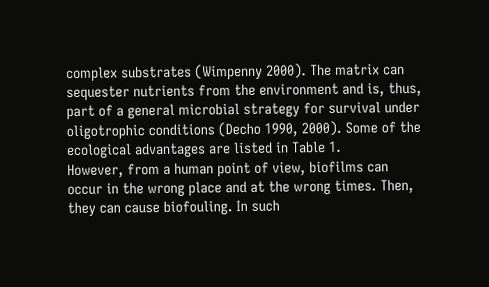complex substrates (Wimpenny 2000). The matrix can
sequester nutrients from the environment and is, thus,
part of a general microbial strategy for survival under
oligotrophic conditions (Decho 1990, 2000). Some of the
ecological advantages are listed in Table 1.
However, from a human point of view, biofilms can
occur in the wrong place and at the wrong times. Then,
they can cause biofouling. In such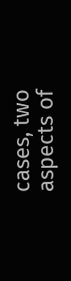cases, two aspects of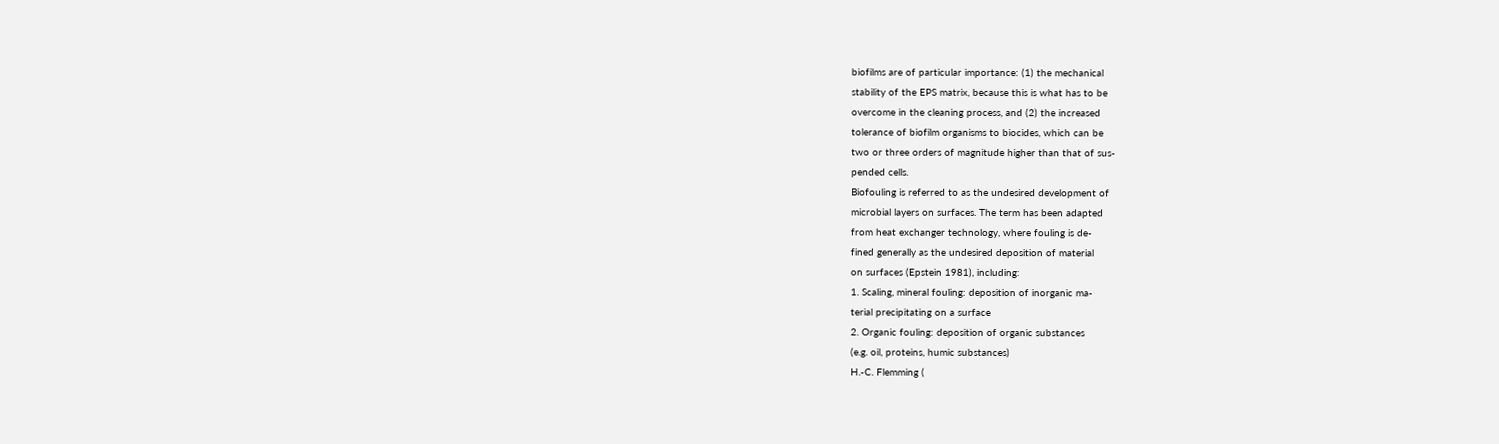biofilms are of particular importance: (1) the mechanical
stability of the EPS matrix, because this is what has to be
overcome in the cleaning process, and (2) the increased
tolerance of biofilm organisms to biocides, which can be
two or three orders of magnitude higher than that of sus-
pended cells.
Biofouling is referred to as the undesired development of
microbial layers on surfaces. The term has been adapted
from heat exchanger technology, where fouling is de-
fined generally as the undesired deposition of material
on surfaces (Epstein 1981), including:
1. Scaling, mineral fouling: deposition of inorganic ma-
terial precipitating on a surface
2. Organic fouling: deposition of organic substances
(e.g. oil, proteins, humic substances)
H.-C. Flemming (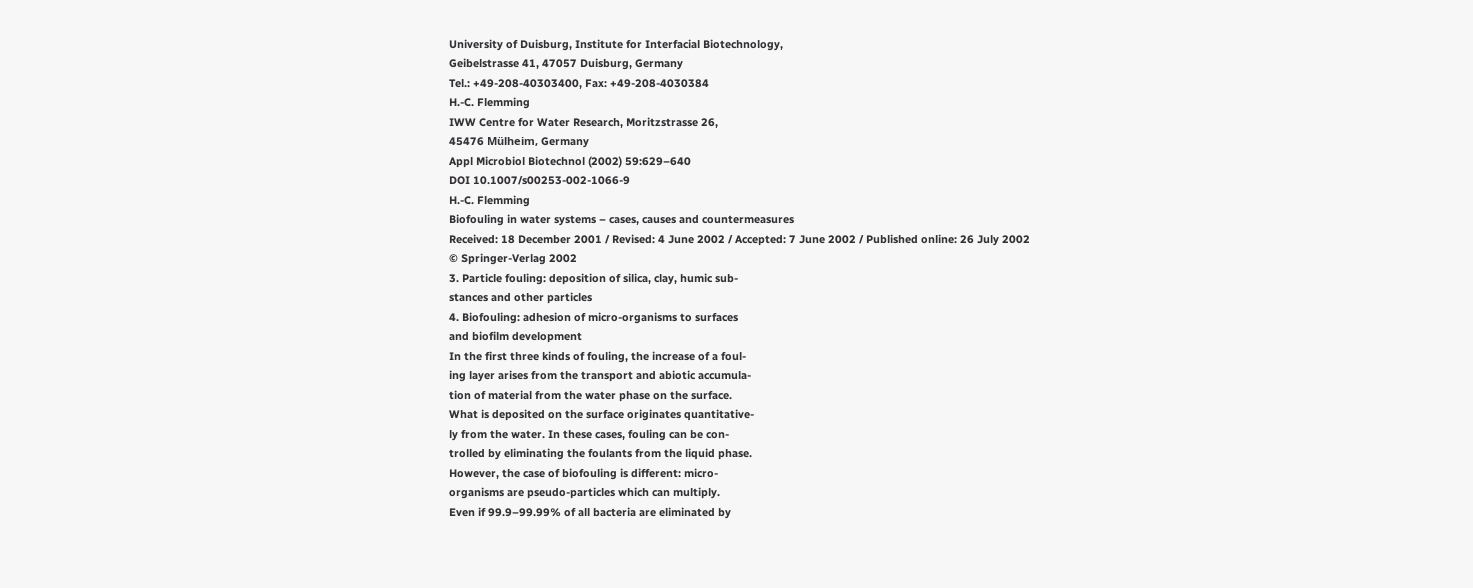University of Duisburg, Institute for Interfacial Biotechnology,
Geibelstrasse 41, 47057 Duisburg, Germany
Tel.: +49-208-40303400, Fax: +49-208-4030384
H.-C. Flemming
IWW Centre for Water Research, Moritzstrasse 26,
45476 Mülheim, Germany
Appl Microbiol Biotechnol (2002) 59:629–640
DOI 10.1007/s00253-002-1066-9
H.-C. Flemming
Biofouling in water systems – cases, causes and countermeasures
Received: 18 December 2001 / Revised: 4 June 2002 / Accepted: 7 June 2002 / Published online: 26 July 2002
© Springer-Verlag 2002
3. Particle fouling: deposition of silica, clay, humic sub-
stances and other particles
4. Biofouling: adhesion of micro-organisms to surfaces
and biofilm development
In the first three kinds of fouling, the increase of a foul-
ing layer arises from the transport and abiotic accumula-
tion of material from the water phase on the surface.
What is deposited on the surface originates quantitative-
ly from the water. In these cases, fouling can be con-
trolled by eliminating the foulants from the liquid phase.
However, the case of biofouling is different: micro-
organisms are pseudo-particles which can multiply.
Even if 99.9–99.99% of all bacteria are eliminated by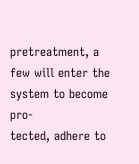pretreatment, a few will enter the system to become pro-
tected, adhere to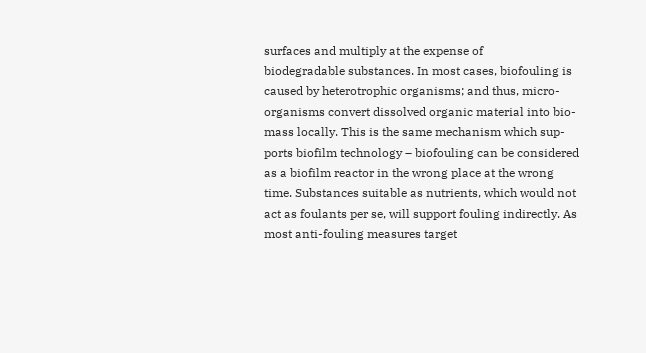surfaces and multiply at the expense of
biodegradable substances. In most cases, biofouling is
caused by heterotrophic organisms; and thus, micro-
organisms convert dissolved organic material into bio-
mass locally. This is the same mechanism which sup-
ports biofilm technology – biofouling can be considered
as a biofilm reactor in the wrong place at the wrong
time. Substances suitable as nutrients, which would not
act as foulants per se, will support fouling indirectly. As
most anti-fouling measures target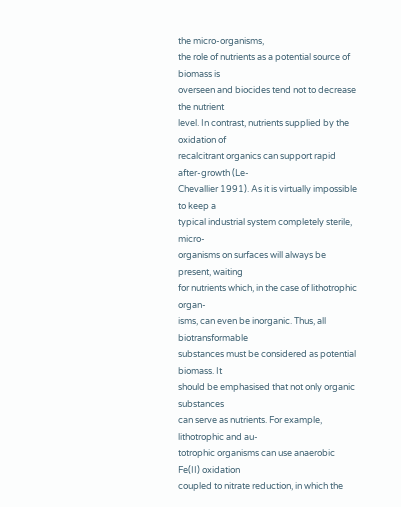the micro-organisms,
the role of nutrients as a potential source of biomass is
overseen and biocides tend not to decrease the nutrient
level. In contrast, nutrients supplied by the oxidation of
recalcitrant organics can support rapid after-growth (Le-
Chevallier 1991). As it is virtually impossible to keep a
typical industrial system completely sterile, micro-
organisms on surfaces will always be present, waiting
for nutrients which, in the case of lithotrophic organ-
isms, can even be inorganic. Thus, all biotransformable
substances must be considered as potential biomass. It
should be emphasised that not only organic substances
can serve as nutrients. For example, lithotrophic and au-
totrophic organisms can use anaerobic Fe(II) oxidation
coupled to nitrate reduction, in which the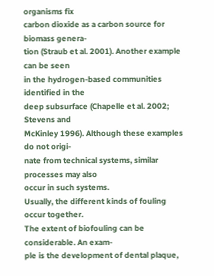organisms fix
carbon dioxide as a carbon source for biomass genera-
tion (Straub et al. 2001). Another example can be seen
in the hydrogen-based communities identified in the
deep subsurface (Chapelle et al. 2002; Stevens and
McKinley 1996). Although these examples do not origi-
nate from technical systems, similar processes may also
occur in such systems.
Usually, the different kinds of fouling occur together.
The extent of biofouling can be considerable. An exam-
ple is the development of dental plaque,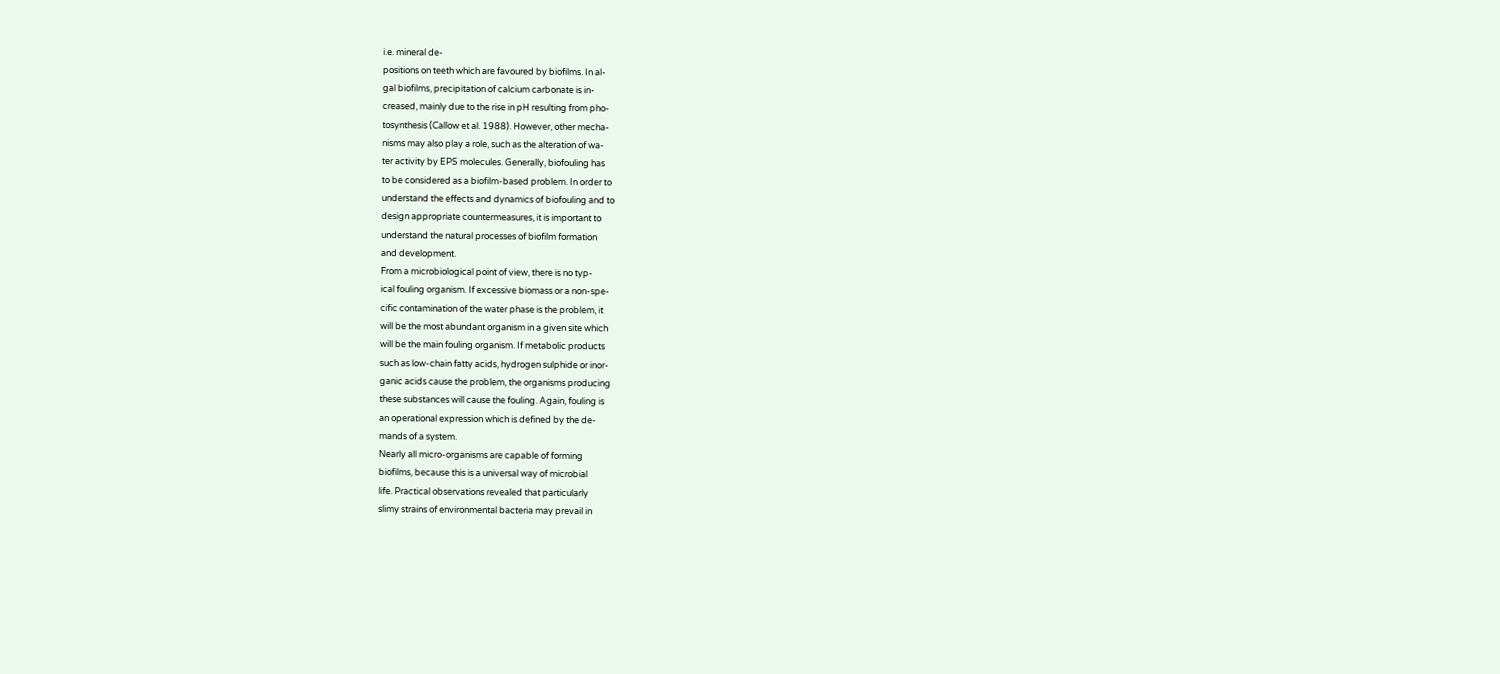i.e. mineral de-
positions on teeth which are favoured by biofilms. In al-
gal biofilms, precipitation of calcium carbonate is in-
creased, mainly due to the rise in pH resulting from pho-
tosynthesis (Callow et al. 1988). However, other mecha-
nisms may also play a role, such as the alteration of wa-
ter activity by EPS molecules. Generally, biofouling has
to be considered as a biofilm-based problem. In order to
understand the effects and dynamics of biofouling and to
design appropriate countermeasures, it is important to
understand the natural processes of biofilm formation
and development.
From a microbiological point of view, there is no typ-
ical fouling organism. If excessive biomass or a non-spe-
cific contamination of the water phase is the problem, it
will be the most abundant organism in a given site which
will be the main fouling organism. If metabolic products
such as low-chain fatty acids, hydrogen sulphide or inor-
ganic acids cause the problem, the organisms producing
these substances will cause the fouling. Again, fouling is
an operational expression which is defined by the de-
mands of a system.
Nearly all micro-organisms are capable of forming
biofilms, because this is a universal way of microbial
life. Practical observations revealed that particularly
slimy strains of environmental bacteria may prevail in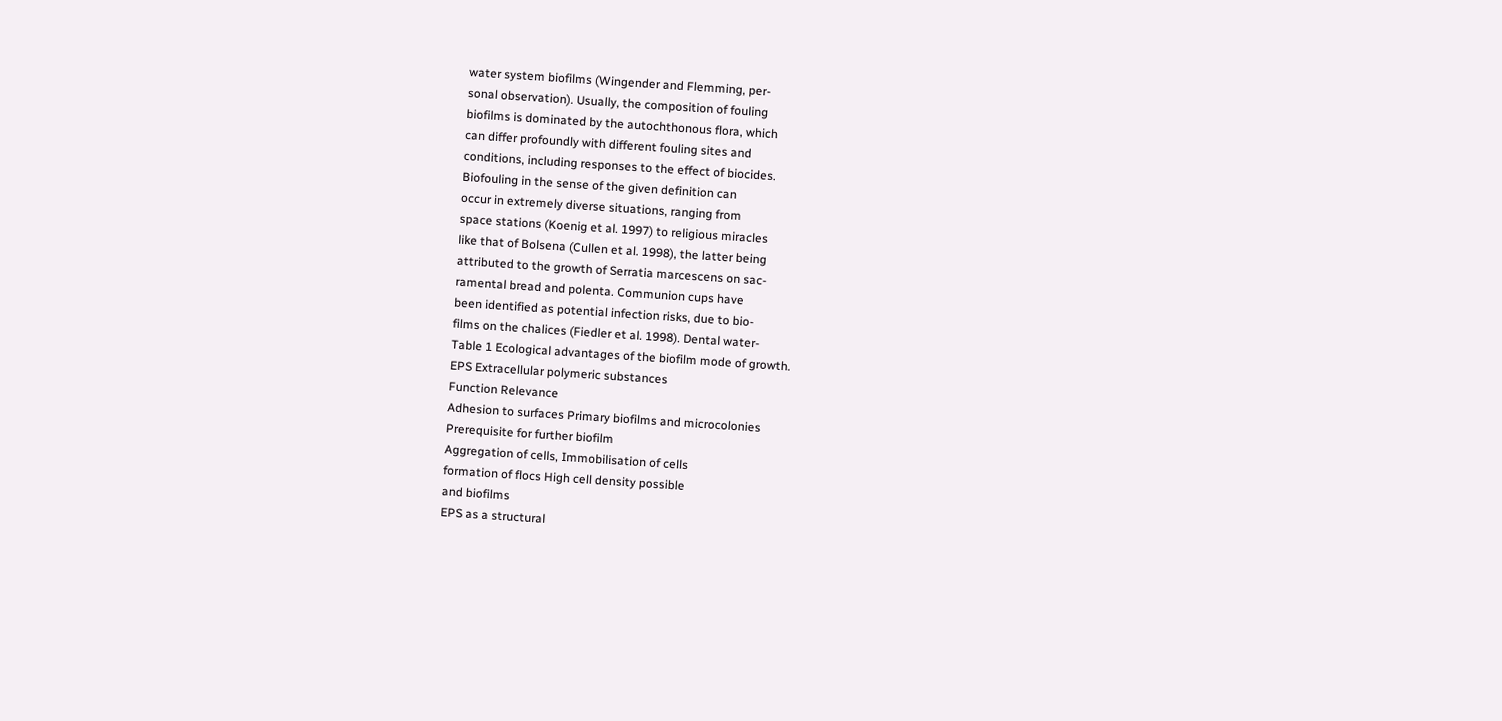water system biofilms (Wingender and Flemming, per-
sonal observation). Usually, the composition of fouling
biofilms is dominated by the autochthonous flora, which
can differ profoundly with different fouling sites and
conditions, including responses to the effect of biocides.
Biofouling in the sense of the given definition can
occur in extremely diverse situations, ranging from
space stations (Koenig et al. 1997) to religious miracles
like that of Bolsena (Cullen et al. 1998), the latter being
attributed to the growth of Serratia marcescens on sac-
ramental bread and polenta. Communion cups have
been identified as potential infection risks, due to bio-
films on the chalices (Fiedler et al. 1998). Dental water-
Table 1 Ecological advantages of the biofilm mode of growth.
EPS Extracellular polymeric substances
Function Relevance
Adhesion to surfaces Primary biofilms and microcolonies
Prerequisite for further biofilm
Aggregation of cells, Immobilisation of cells
formation of flocs High cell density possible
and biofilms
EPS as a structural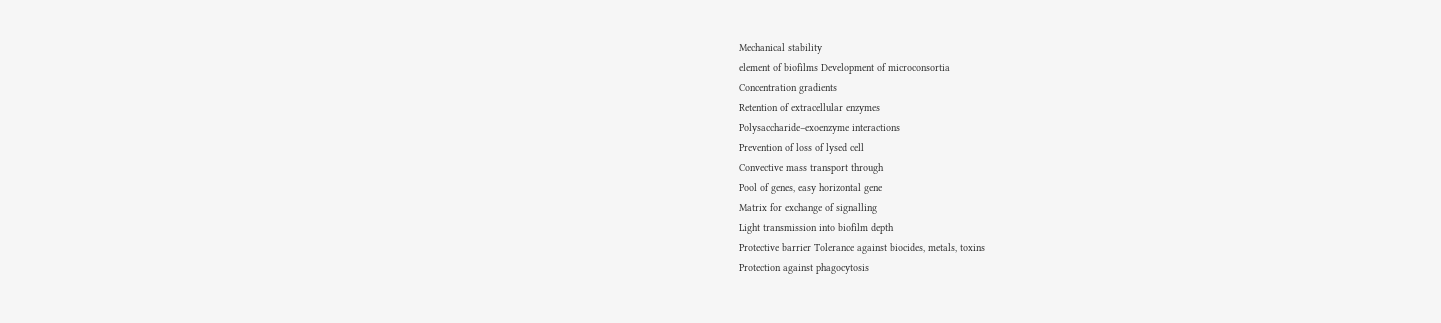Mechanical stability
element of biofilms Development of microconsortia
Concentration gradients
Retention of extracellular enzymes
Polysaccharide–exoenzyme interactions
Prevention of loss of lysed cell
Convective mass transport through
Pool of genes, easy horizontal gene
Matrix for exchange of signalling
Light transmission into biofilm depth
Protective barrier Tolerance against biocides, metals, toxins
Protection against phagocytosis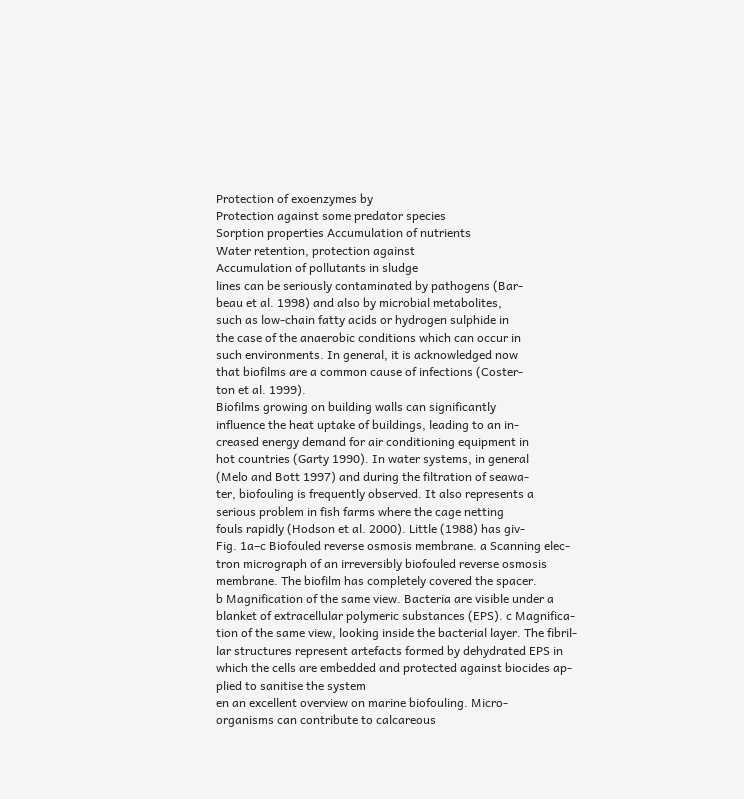Protection of exoenzymes by
Protection against some predator species
Sorption properties Accumulation of nutrients
Water retention, protection against
Accumulation of pollutants in sludge
lines can be seriously contaminated by pathogens (Bar-
beau et al. 1998) and also by microbial metabolites,
such as low-chain fatty acids or hydrogen sulphide in
the case of the anaerobic conditions which can occur in
such environments. In general, it is acknowledged now
that biofilms are a common cause of infections (Coster-
ton et al. 1999).
Biofilms growing on building walls can significantly
influence the heat uptake of buildings, leading to an in-
creased energy demand for air conditioning equipment in
hot countries (Garty 1990). In water systems, in general
(Melo and Bott 1997) and during the filtration of seawa-
ter, biofouling is frequently observed. It also represents a
serious problem in fish farms where the cage netting
fouls rapidly (Hodson et al. 2000). Little (1988) has giv-
Fig. 1a–c Biofouled reverse osmosis membrane. a Scanning elec-
tron micrograph of an irreversibly biofouled reverse osmosis
membrane. The biofilm has completely covered the spacer.
b Magnification of the same view. Bacteria are visible under a
blanket of extracellular polymeric substances (EPS). c Magnifica-
tion of the same view, looking inside the bacterial layer. The fibril-
lar structures represent artefacts formed by dehydrated EPS in
which the cells are embedded and protected against biocides ap-
plied to sanitise the system
en an excellent overview on marine biofouling. Micro-
organisms can contribute to calcareous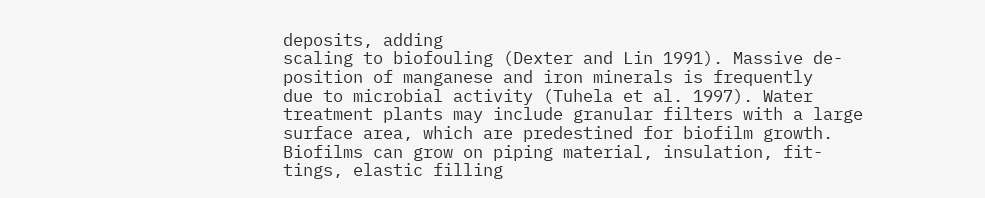deposits, adding
scaling to biofouling (Dexter and Lin 1991). Massive de-
position of manganese and iron minerals is frequently
due to microbial activity (Tuhela et al. 1997). Water
treatment plants may include granular filters with a large
surface area, which are predestined for biofilm growth.
Biofilms can grow on piping material, insulation, fit-
tings, elastic filling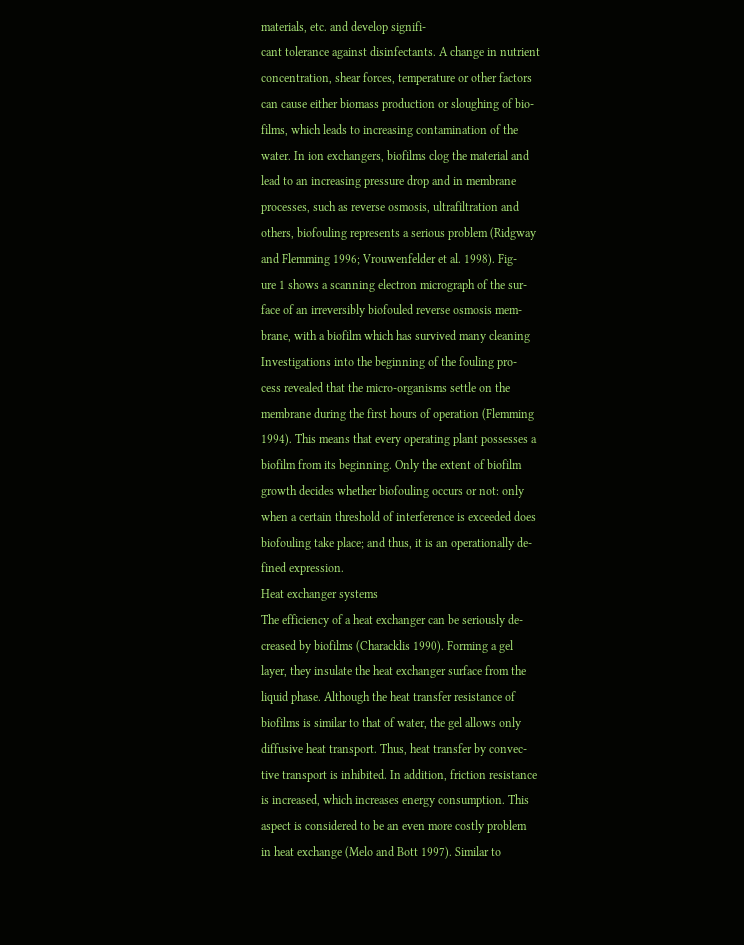materials, etc. and develop signifi-
cant tolerance against disinfectants. A change in nutrient
concentration, shear forces, temperature or other factors
can cause either biomass production or sloughing of bio-
films, which leads to increasing contamination of the
water. In ion exchangers, biofilms clog the material and
lead to an increasing pressure drop and in membrane
processes, such as reverse osmosis, ultrafiltration and
others, biofouling represents a serious problem (Ridgway
and Flemming 1996; Vrouwenfelder et al. 1998). Fig-
ure 1 shows a scanning electron micrograph of the sur-
face of an irreversibly biofouled reverse osmosis mem-
brane, with a biofilm which has survived many cleaning
Investigations into the beginning of the fouling pro-
cess revealed that the micro-organisms settle on the
membrane during the first hours of operation (Flemming
1994). This means that every operating plant possesses a
biofilm from its beginning. Only the extent of biofilm
growth decides whether biofouling occurs or not: only
when a certain threshold of interference is exceeded does
biofouling take place; and thus, it is an operationally de-
fined expression.
Heat exchanger systems
The efficiency of a heat exchanger can be seriously de-
creased by biofilms (Characklis 1990). Forming a gel
layer, they insulate the heat exchanger surface from the
liquid phase. Although the heat transfer resistance of
biofilms is similar to that of water, the gel allows only
diffusive heat transport. Thus, heat transfer by convec-
tive transport is inhibited. In addition, friction resistance
is increased, which increases energy consumption. This
aspect is considered to be an even more costly problem
in heat exchange (Melo and Bott 1997). Similar to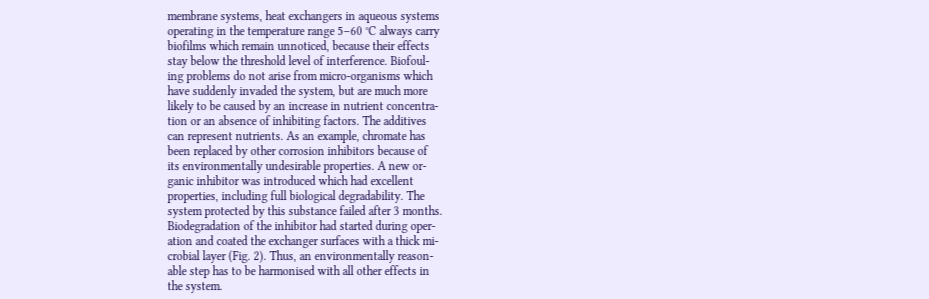membrane systems, heat exchangers in aqueous systems
operating in the temperature range 5–60 °C always carry
biofilms which remain unnoticed, because their effects
stay below the threshold level of interference. Biofoul-
ing problems do not arise from micro-organisms which
have suddenly invaded the system, but are much more
likely to be caused by an increase in nutrient concentra-
tion or an absence of inhibiting factors. The additives
can represent nutrients. As an example, chromate has
been replaced by other corrosion inhibitors because of
its environmentally undesirable properties. A new or-
ganic inhibitor was introduced which had excellent
properties, including full biological degradability. The
system protected by this substance failed after 3 months.
Biodegradation of the inhibitor had started during oper-
ation and coated the exchanger surfaces with a thick mi-
crobial layer (Fig. 2). Thus, an environmentally reason-
able step has to be harmonised with all other effects in
the system.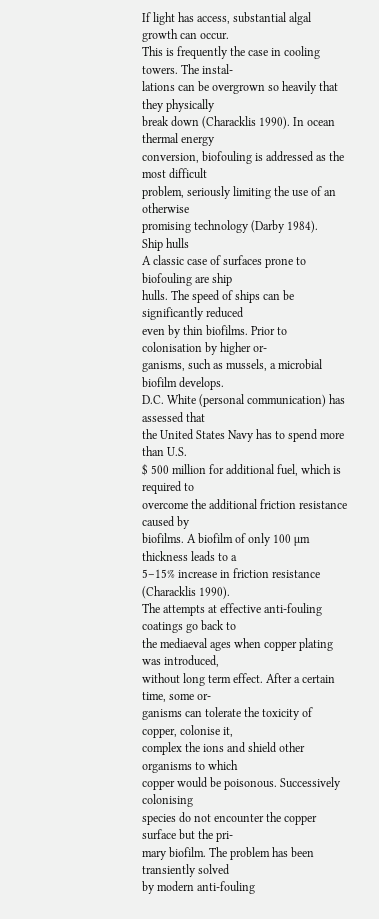If light has access, substantial algal growth can occur.
This is frequently the case in cooling towers. The instal-
lations can be overgrown so heavily that they physically
break down (Characklis 1990). In ocean thermal energy
conversion, biofouling is addressed as the most difficult
problem, seriously limiting the use of an otherwise
promising technology (Darby 1984).
Ship hulls
A classic case of surfaces prone to biofouling are ship
hulls. The speed of ships can be significantly reduced
even by thin biofilms. Prior to colonisation by higher or-
ganisms, such as mussels, a microbial biofilm develops.
D.C. White (personal communication) has assessed that
the United States Navy has to spend more than U.S.
$ 500 million for additional fuel, which is required to
overcome the additional friction resistance caused by
biofilms. A biofilm of only 100 µm thickness leads to a
5–15% increase in friction resistance (Characklis 1990).
The attempts at effective anti-fouling coatings go back to
the mediaeval ages when copper plating was introduced,
without long term effect. After a certain time, some or-
ganisms can tolerate the toxicity of copper, colonise it,
complex the ions and shield other organisms to which
copper would be poisonous. Successively colonising
species do not encounter the copper surface but the pri-
mary biofilm. The problem has been transiently solved
by modern anti-fouling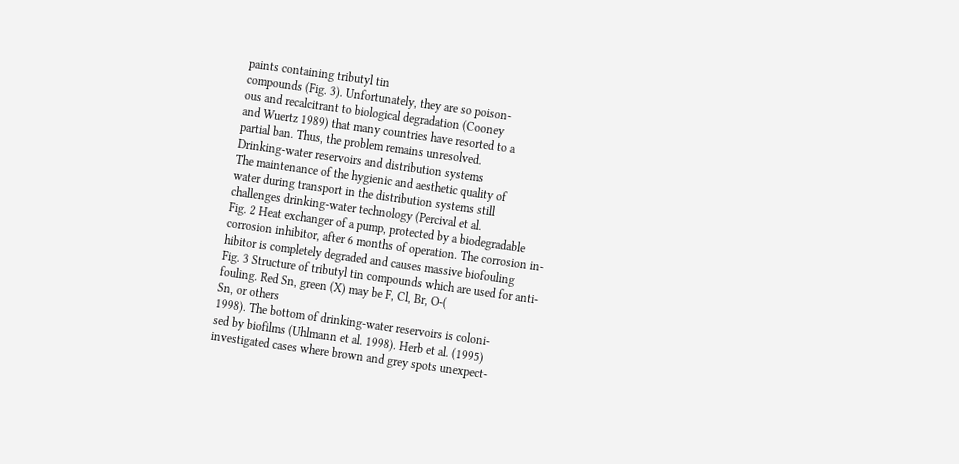paints containing tributyl tin
compounds (Fig. 3). Unfortunately, they are so poison-
ous and recalcitrant to biological degradation (Cooney
and Wuertz 1989) that many countries have resorted to a
partial ban. Thus, the problem remains unresolved.
Drinking-water reservoirs and distribution systems
The maintenance of the hygienic and aesthetic quality of
water during transport in the distribution systems still
challenges drinking-water technology (Percival et al.
Fig. 2 Heat exchanger of a pump, protected by a biodegradable
corrosion inhibitor, after 6 months of operation. The corrosion in-
hibitor is completely degraded and causes massive biofouling
Fig. 3 Structure of tributyl tin compounds which are used for anti-
fouling. Red Sn, green (X) may be F, Cl, Br, O-(
Sn, or others
1998). The bottom of drinking-water reservoirs is coloni-
sed by biofilms (Uhlmann et al. 1998). Herb et al. (1995)
investigated cases where brown and grey spots unexpect-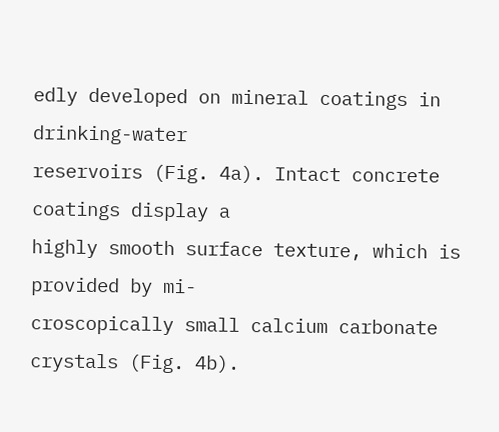edly developed on mineral coatings in drinking-water
reservoirs (Fig. 4a). Intact concrete coatings display a
highly smooth surface texture, which is provided by mi-
croscopically small calcium carbonate crystals (Fig. 4b).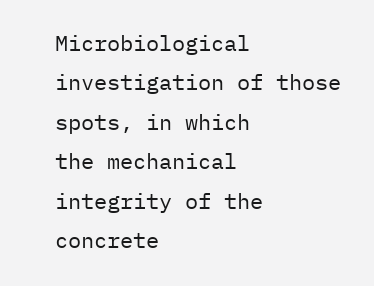Microbiological investigation of those spots, in which
the mechanical integrity of the concrete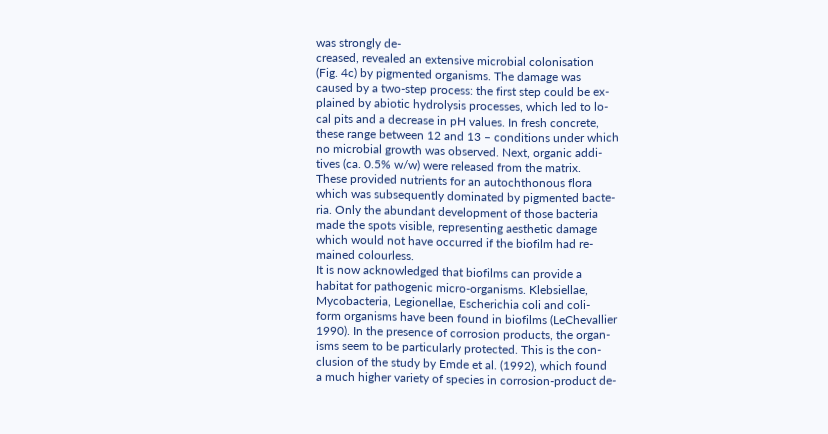was strongly de-
creased, revealed an extensive microbial colonisation
(Fig. 4c) by pigmented organisms. The damage was
caused by a two-step process: the first step could be ex-
plained by abiotic hydrolysis processes, which led to lo-
cal pits and a decrease in pH values. In fresh concrete,
these range between 12 and 13 – conditions under which
no microbial growth was observed. Next, organic addi-
tives (ca. 0.5% w/w) were released from the matrix.
These provided nutrients for an autochthonous flora
which was subsequently dominated by pigmented bacte-
ria. Only the abundant development of those bacteria
made the spots visible, representing aesthetic damage
which would not have occurred if the biofilm had re-
mained colourless.
It is now acknowledged that biofilms can provide a
habitat for pathogenic micro-organisms. Klebsiellae,
Mycobacteria, Legionellae, Escherichia coli and coli-
form organisms have been found in biofilms (LeChevallier
1990). In the presence of corrosion products, the organ-
isms seem to be particularly protected. This is the con-
clusion of the study by Emde et al. (1992), which found
a much higher variety of species in corrosion-product de-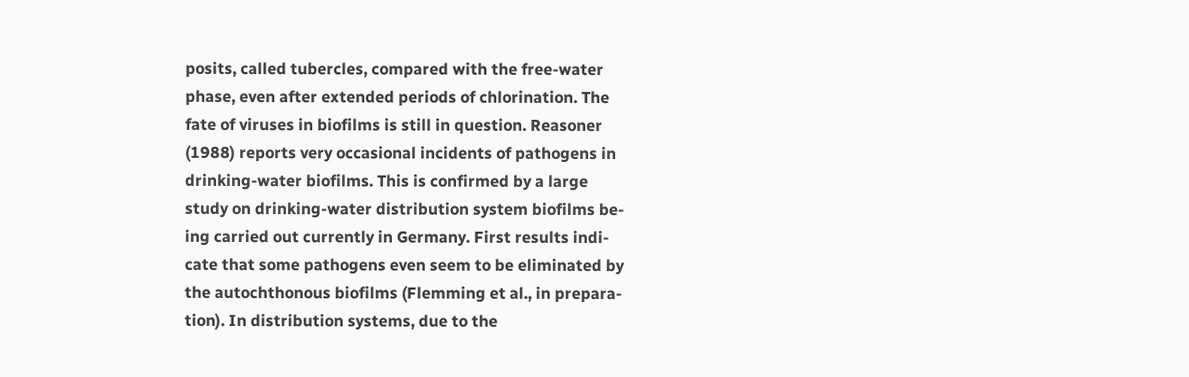posits, called tubercles, compared with the free-water
phase, even after extended periods of chlorination. The
fate of viruses in biofilms is still in question. Reasoner
(1988) reports very occasional incidents of pathogens in
drinking-water biofilms. This is confirmed by a large
study on drinking-water distribution system biofilms be-
ing carried out currently in Germany. First results indi-
cate that some pathogens even seem to be eliminated by
the autochthonous biofilms (Flemming et al., in prepara-
tion). In distribution systems, due to the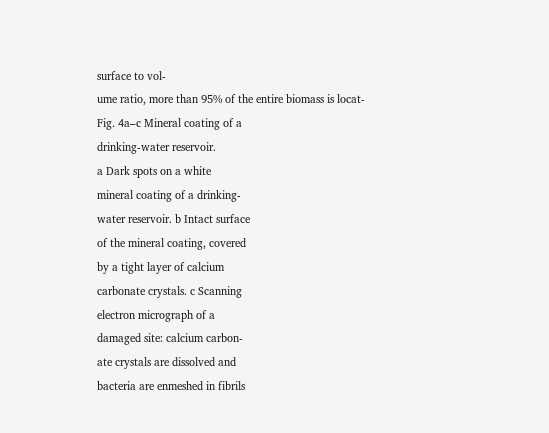surface to vol-
ume ratio, more than 95% of the entire biomass is locat-
Fig. 4a–c Mineral coating of a
drinking-water reservoir.
a Dark spots on a white
mineral coating of a drinking-
water reservoir. b Intact surface
of the mineral coating, covered
by a tight layer of calcium
carbonate crystals. c Scanning
electron micrograph of a
damaged site: calcium carbon-
ate crystals are dissolved and
bacteria are enmeshed in fibrils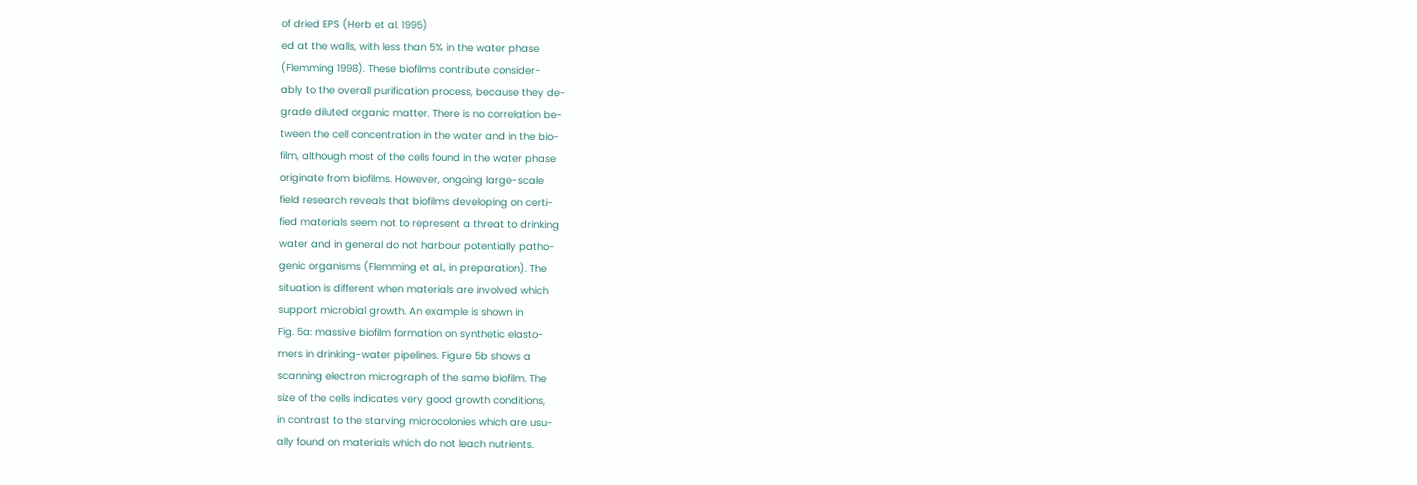of dried EPS (Herb et al. 1995)
ed at the walls, with less than 5% in the water phase
(Flemming 1998). These biofilms contribute consider-
ably to the overall purification process, because they de-
grade diluted organic matter. There is no correlation be-
tween the cell concentration in the water and in the bio-
film, although most of the cells found in the water phase
originate from biofilms. However, ongoing large-scale
field research reveals that biofilms developing on certi-
fied materials seem not to represent a threat to drinking
water and in general do not harbour potentially patho-
genic organisms (Flemming et al., in preparation). The
situation is different when materials are involved which
support microbial growth. An example is shown in
Fig. 5a: massive biofilm formation on synthetic elasto-
mers in drinking-water pipelines. Figure 5b shows a
scanning electron micrograph of the same biofilm. The
size of the cells indicates very good growth conditions,
in contrast to the starving microcolonies which are usu-
ally found on materials which do not leach nutrients.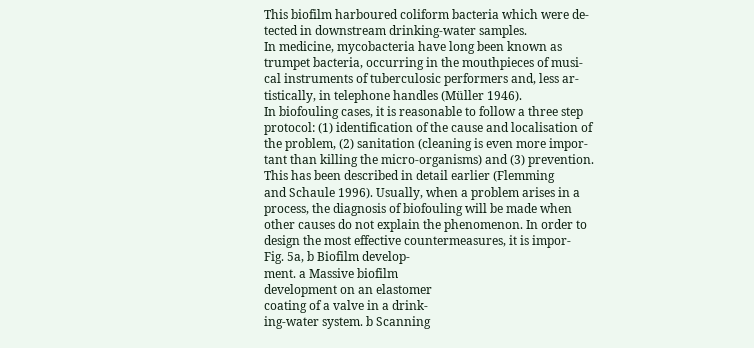This biofilm harboured coliform bacteria which were de-
tected in downstream drinking-water samples.
In medicine, mycobacteria have long been known as
trumpet bacteria, occurring in the mouthpieces of musi-
cal instruments of tuberculosic performers and, less ar-
tistically, in telephone handles (Müller 1946).
In biofouling cases, it is reasonable to follow a three step
protocol: (1) identification of the cause and localisation of
the problem, (2) sanitation (cleaning is even more impor-
tant than killing the micro-organisms) and (3) prevention.
This has been described in detail earlier (Flemming
and Schaule 1996). Usually, when a problem arises in a
process, the diagnosis of biofouling will be made when
other causes do not explain the phenomenon. In order to
design the most effective countermeasures, it is impor-
Fig. 5a, b Biofilm develop-
ment. a Massive biofilm
development on an elastomer
coating of a valve in a drink-
ing-water system. b Scanning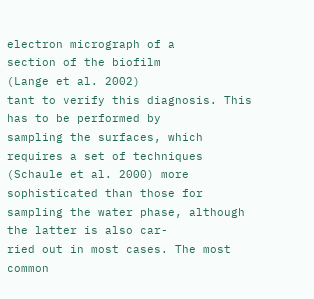electron micrograph of a
section of the biofilm
(Lange et al. 2002)
tant to verify this diagnosis. This has to be performed by
sampling the surfaces, which requires a set of techniques
(Schaule et al. 2000) more sophisticated than those for
sampling the water phase, although the latter is also car-
ried out in most cases. The most common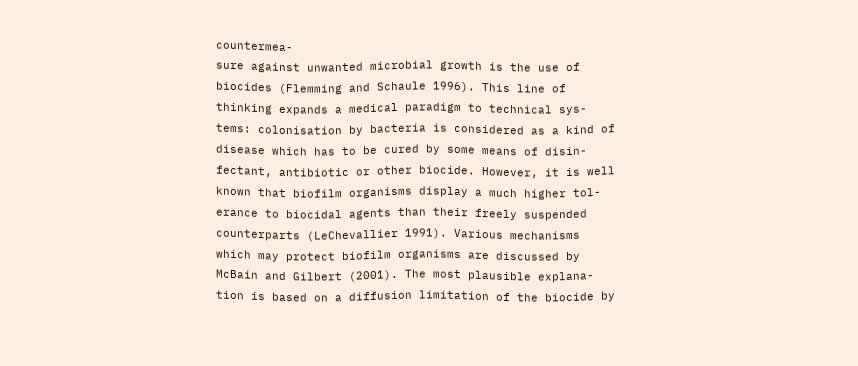countermea-
sure against unwanted microbial growth is the use of
biocides (Flemming and Schaule 1996). This line of
thinking expands a medical paradigm to technical sys-
tems: colonisation by bacteria is considered as a kind of
disease which has to be cured by some means of disin-
fectant, antibiotic or other biocide. However, it is well
known that biofilm organisms display a much higher tol-
erance to biocidal agents than their freely suspended
counterparts (LeChevallier 1991). Various mechanisms
which may protect biofilm organisms are discussed by
McBain and Gilbert (2001). The most plausible explana-
tion is based on a diffusion limitation of the biocide by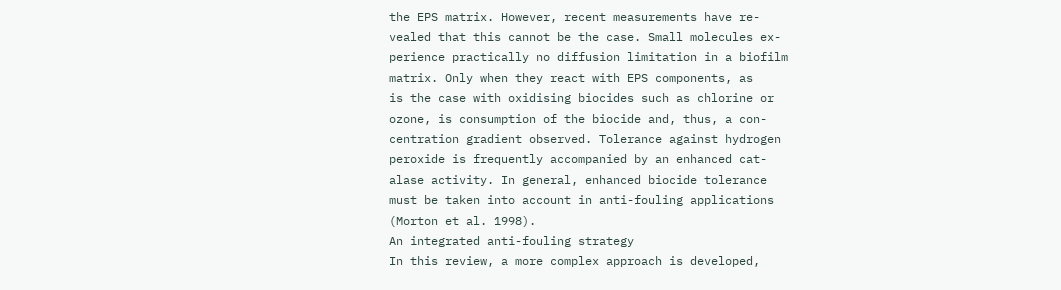the EPS matrix. However, recent measurements have re-
vealed that this cannot be the case. Small molecules ex-
perience practically no diffusion limitation in a biofilm
matrix. Only when they react with EPS components, as
is the case with oxidising biocides such as chlorine or
ozone, is consumption of the biocide and, thus, a con-
centration gradient observed. Tolerance against hydrogen
peroxide is frequently accompanied by an enhanced cat-
alase activity. In general, enhanced biocide tolerance
must be taken into account in anti-fouling applications
(Morton et al. 1998).
An integrated anti-fouling strategy
In this review, a more complex approach is developed,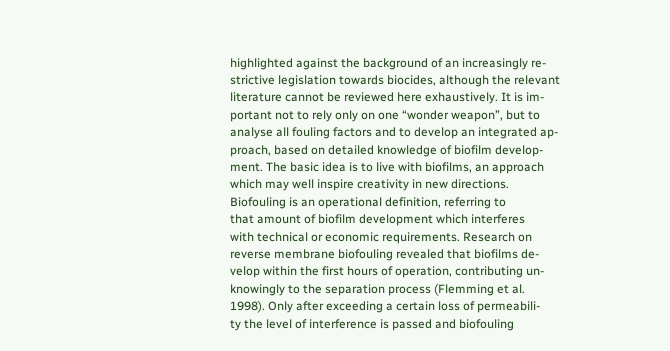highlighted against the background of an increasingly re-
strictive legislation towards biocides, although the relevant
literature cannot be reviewed here exhaustively. It is im-
portant not to rely only on one “wonder weapon”, but to
analyse all fouling factors and to develop an integrated ap-
proach, based on detailed knowledge of biofilm develop-
ment. The basic idea is to live with biofilms, an approach
which may well inspire creativity in new directions.
Biofouling is an operational definition, referring to
that amount of biofilm development which interferes
with technical or economic requirements. Research on
reverse membrane biofouling revealed that biofilms de-
velop within the first hours of operation, contributing un-
knowingly to the separation process (Flemming et al.
1998). Only after exceeding a certain loss of permeabili-
ty the level of interference is passed and biofouling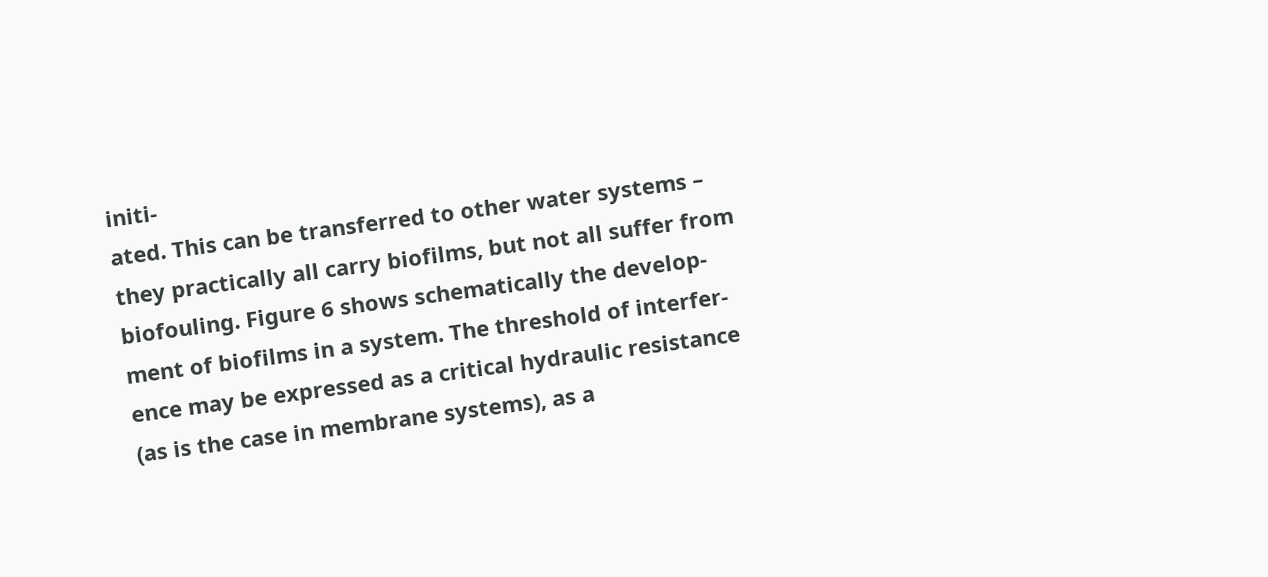initi-
ated. This can be transferred to other water systems –
they practically all carry biofilms, but not all suffer from
biofouling. Figure 6 shows schematically the develop-
ment of biofilms in a system. The threshold of interfer-
ence may be expressed as a critical hydraulic resistance
(as is the case in membrane systems), as a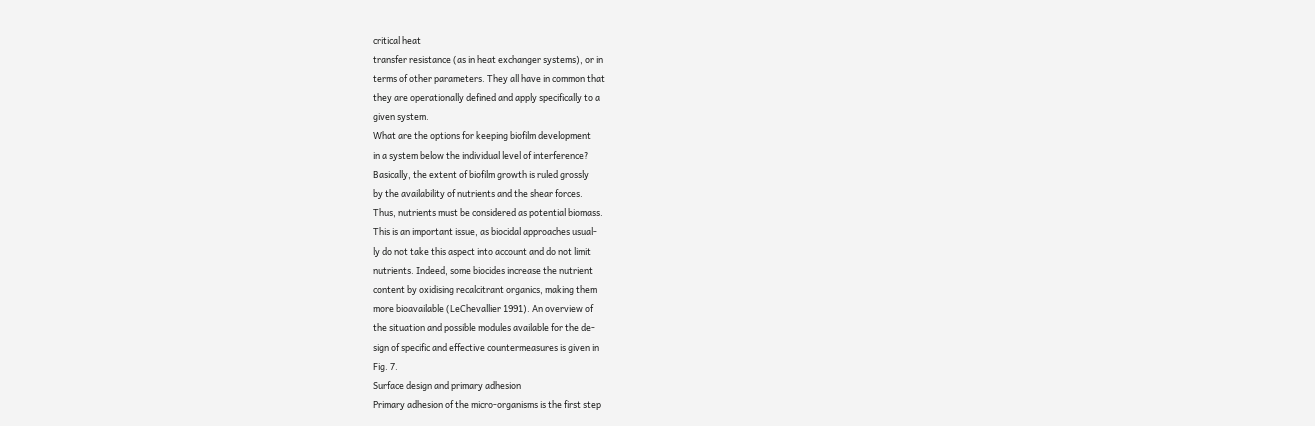critical heat
transfer resistance (as in heat exchanger systems), or in
terms of other parameters. They all have in common that
they are operationally defined and apply specifically to a
given system.
What are the options for keeping biofilm development
in a system below the individual level of interference?
Basically, the extent of biofilm growth is ruled grossly
by the availability of nutrients and the shear forces.
Thus, nutrients must be considered as potential biomass.
This is an important issue, as biocidal approaches usual-
ly do not take this aspect into account and do not limit
nutrients. Indeed, some biocides increase the nutrient
content by oxidising recalcitrant organics, making them
more bioavailable (LeChevallier 1991). An overview of
the situation and possible modules available for the de-
sign of specific and effective countermeasures is given in
Fig. 7.
Surface design and primary adhesion
Primary adhesion of the micro-organisms is the first step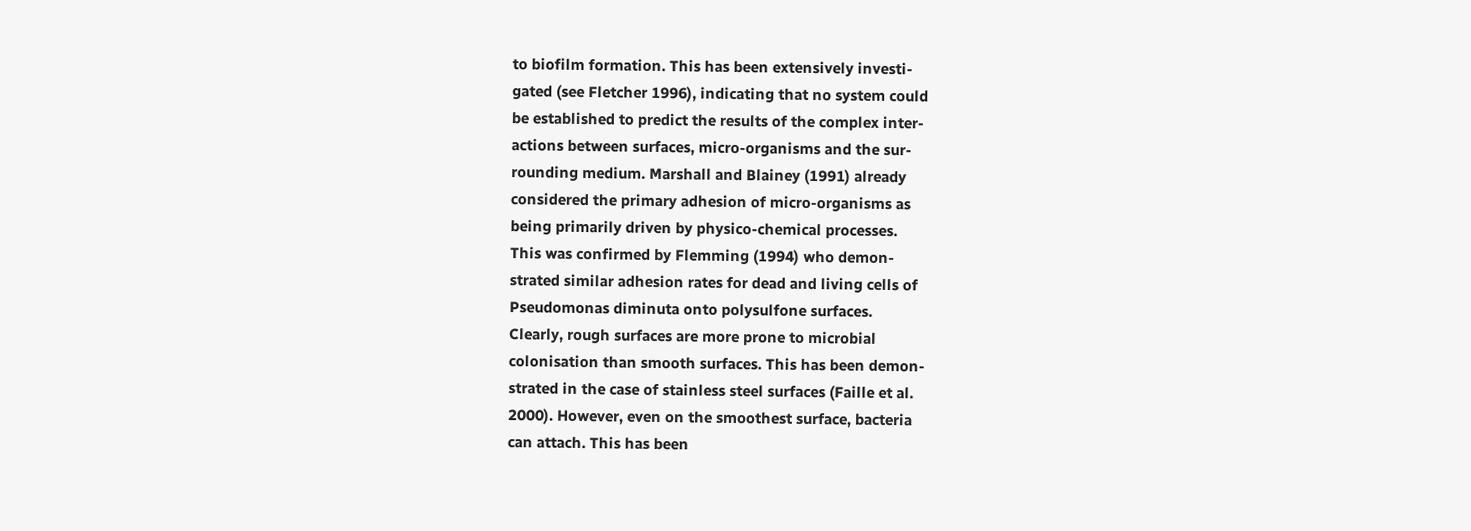to biofilm formation. This has been extensively investi-
gated (see Fletcher 1996), indicating that no system could
be established to predict the results of the complex inter-
actions between surfaces, micro-organisms and the sur-
rounding medium. Marshall and Blainey (1991) already
considered the primary adhesion of micro-organisms as
being primarily driven by physico-chemical processes.
This was confirmed by Flemming (1994) who demon-
strated similar adhesion rates for dead and living cells of
Pseudomonas diminuta onto polysulfone surfaces.
Clearly, rough surfaces are more prone to microbial
colonisation than smooth surfaces. This has been demon-
strated in the case of stainless steel surfaces (Faille et al.
2000). However, even on the smoothest surface, bacteria
can attach. This has been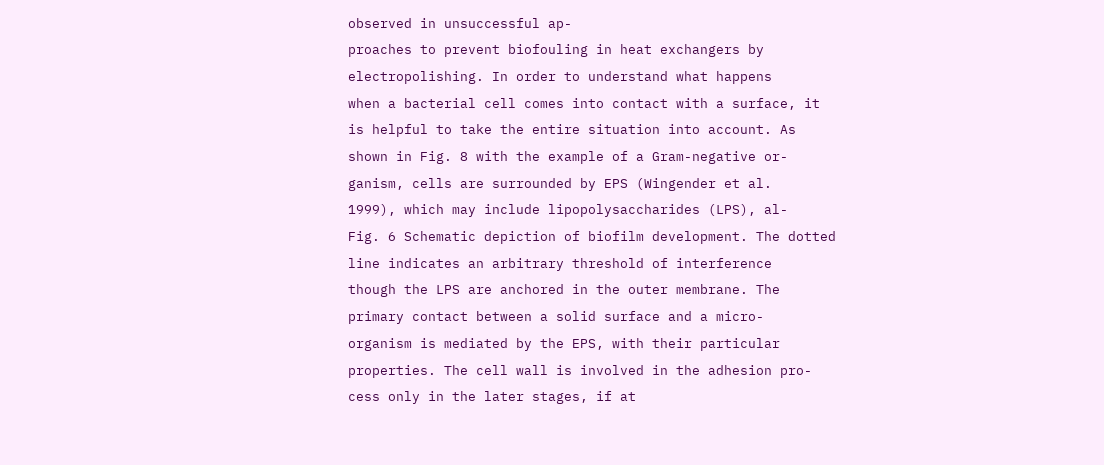observed in unsuccessful ap-
proaches to prevent biofouling in heat exchangers by
electropolishing. In order to understand what happens
when a bacterial cell comes into contact with a surface, it
is helpful to take the entire situation into account. As
shown in Fig. 8 with the example of a Gram-negative or-
ganism, cells are surrounded by EPS (Wingender et al.
1999), which may include lipopolysaccharides (LPS), al-
Fig. 6 Schematic depiction of biofilm development. The dotted
line indicates an arbitrary threshold of interference
though the LPS are anchored in the outer membrane. The
primary contact between a solid surface and a micro-
organism is mediated by the EPS, with their particular
properties. The cell wall is involved in the adhesion pro-
cess only in the later stages, if at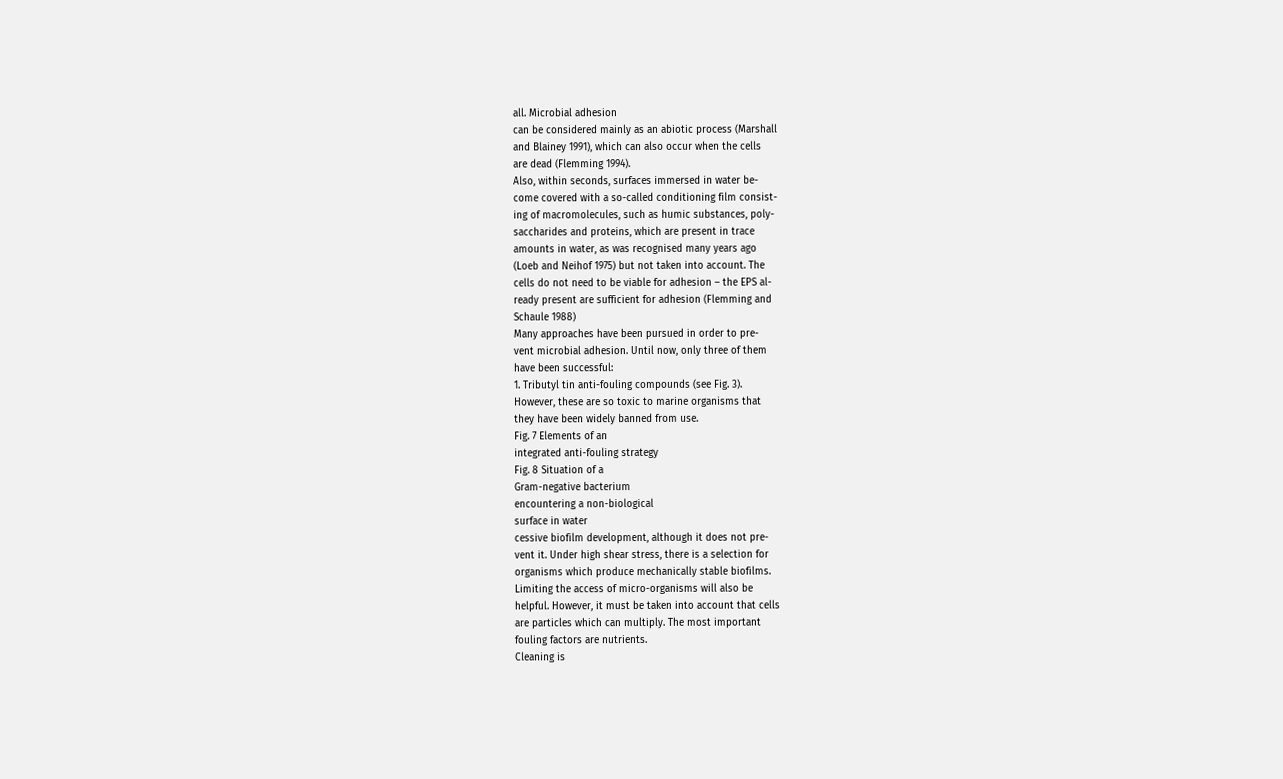all. Microbial adhesion
can be considered mainly as an abiotic process (Marshall
and Blainey 1991), which can also occur when the cells
are dead (Flemming 1994).
Also, within seconds, surfaces immersed in water be-
come covered with a so-called conditioning film consist-
ing of macromolecules, such as humic substances, poly-
saccharides and proteins, which are present in trace
amounts in water, as was recognised many years ago
(Loeb and Neihof 1975) but not taken into account. The
cells do not need to be viable for adhesion – the EPS al-
ready present are sufficient for adhesion (Flemming and
Schaule 1988)
Many approaches have been pursued in order to pre-
vent microbial adhesion. Until now, only three of them
have been successful:
1. Tributyl tin anti-fouling compounds (see Fig. 3).
However, these are so toxic to marine organisms that
they have been widely banned from use.
Fig. 7 Elements of an
integrated anti-fouling strategy
Fig. 8 Situation of a
Gram-negative bacterium
encountering a non-biological
surface in water
cessive biofilm development, although it does not pre-
vent it. Under high shear stress, there is a selection for
organisms which produce mechanically stable biofilms.
Limiting the access of micro-organisms will also be
helpful. However, it must be taken into account that cells
are particles which can multiply. The most important
fouling factors are nutrients.
Cleaning is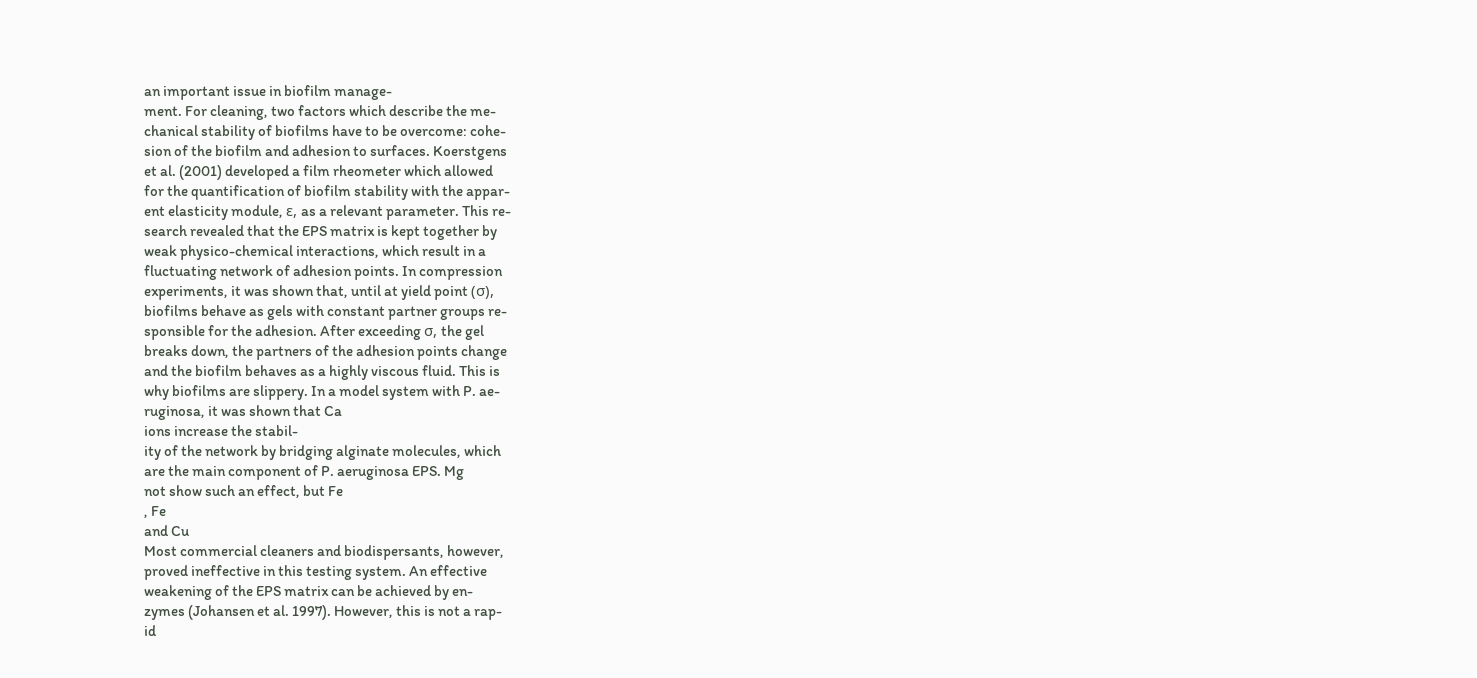an important issue in biofilm manage-
ment. For cleaning, two factors which describe the me-
chanical stability of biofilms have to be overcome: cohe-
sion of the biofilm and adhesion to surfaces. Koerstgens
et al. (2001) developed a film rheometer which allowed
for the quantification of biofilm stability with the appar-
ent elasticity module, ε, as a relevant parameter. This re-
search revealed that the EPS matrix is kept together by
weak physico-chemical interactions, which result in a
fluctuating network of adhesion points. In compression
experiments, it was shown that, until at yield point (σ),
biofilms behave as gels with constant partner groups re-
sponsible for the adhesion. After exceeding σ, the gel
breaks down, the partners of the adhesion points change
and the biofilm behaves as a highly viscous fluid. This is
why biofilms are slippery. In a model system with P. ae-
ruginosa, it was shown that Ca
ions increase the stabil-
ity of the network by bridging alginate molecules, which
are the main component of P. aeruginosa EPS. Mg
not show such an effect, but Fe
, Fe
and Cu
Most commercial cleaners and biodispersants, however,
proved ineffective in this testing system. An effective
weakening of the EPS matrix can be achieved by en-
zymes (Johansen et al. 1997). However, this is not a rap-
id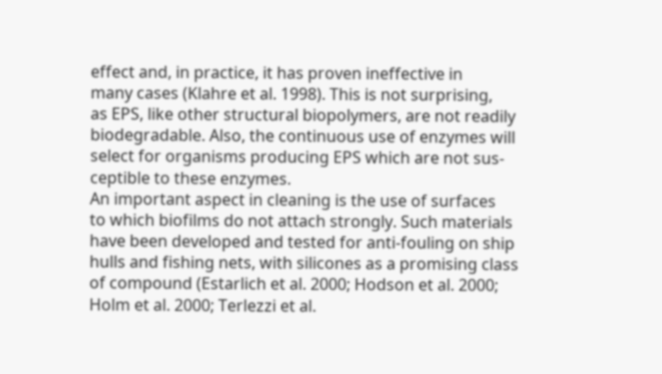effect and, in practice, it has proven ineffective in
many cases (Klahre et al. 1998). This is not surprising,
as EPS, like other structural biopolymers, are not readily
biodegradable. Also, the continuous use of enzymes will
select for organisms producing EPS which are not sus-
ceptible to these enzymes.
An important aspect in cleaning is the use of surfaces
to which biofilms do not attach strongly. Such materials
have been developed and tested for anti-fouling on ship
hulls and fishing nets, with silicones as a promising class
of compound (Estarlich et al. 2000; Hodson et al. 2000;
Holm et al. 2000; Terlezzi et al.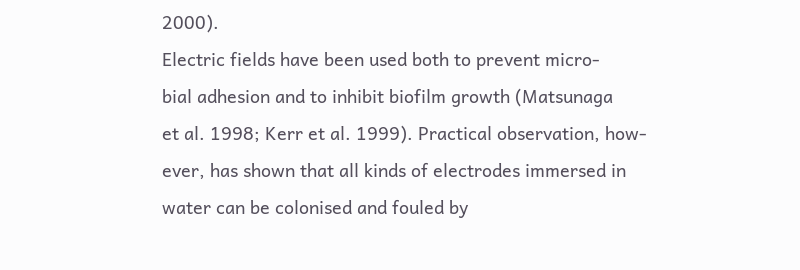2000).
Electric fields have been used both to prevent micro-
bial adhesion and to inhibit biofilm growth (Matsunaga
et al. 1998; Kerr et al. 1999). Practical observation, how-
ever, has shown that all kinds of electrodes immersed in
water can be colonised and fouled by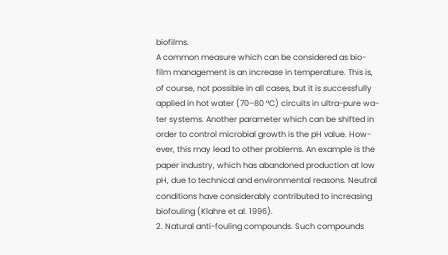biofilms.
A common measure which can be considered as bio-
film management is an increase in temperature. This is,
of course, not possible in all cases, but it is successfully
applied in hot water (70–80 °C) circuits in ultra-pure wa-
ter systems. Another parameter which can be shifted in
order to control microbial growth is the pH value. How-
ever, this may lead to other problems. An example is the
paper industry, which has abandoned production at low
pH, due to technical and environmental reasons. Neutral
conditions have considerably contributed to increasing
biofouling (Klahre et al. 1996).
2. Natural anti-fouling compounds. Such compounds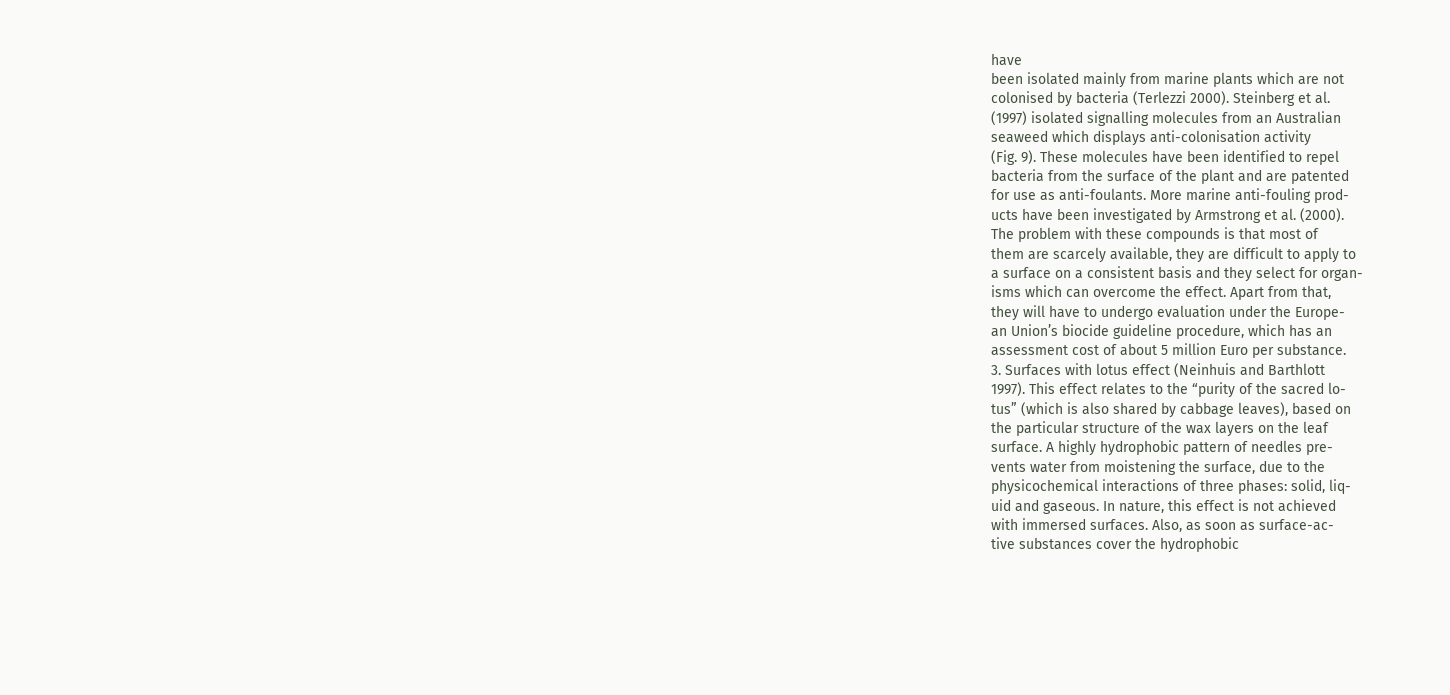have
been isolated mainly from marine plants which are not
colonised by bacteria (Terlezzi 2000). Steinberg et al.
(1997) isolated signalling molecules from an Australian
seaweed which displays anti-colonisation activity
(Fig. 9). These molecules have been identified to repel
bacteria from the surface of the plant and are patented
for use as anti-foulants. More marine anti-fouling prod-
ucts have been investigated by Armstrong et al. (2000).
The problem with these compounds is that most of
them are scarcely available, they are difficult to apply to
a surface on a consistent basis and they select for organ-
isms which can overcome the effect. Apart from that,
they will have to undergo evaluation under the Europe-
an Union’s biocide guideline procedure, which has an
assessment cost of about 5 million Euro per substance.
3. Surfaces with lotus effect (Neinhuis and Barthlott
1997). This effect relates to the “purity of the sacred lo-
tus” (which is also shared by cabbage leaves), based on
the particular structure of the wax layers on the leaf
surface. A highly hydrophobic pattern of needles pre-
vents water from moistening the surface, due to the
physicochemical interactions of three phases: solid, liq-
uid and gaseous. In nature, this effect is not achieved
with immersed surfaces. Also, as soon as surface-ac-
tive substances cover the hydrophobic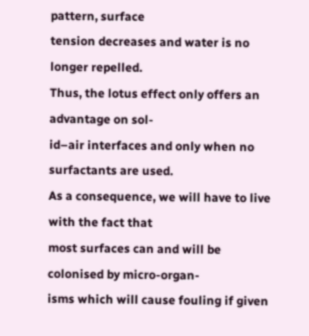pattern, surface
tension decreases and water is no longer repelled.
Thus, the lotus effect only offers an advantage on sol-
id–air interfaces and only when no surfactants are used.
As a consequence, we will have to live with the fact that
most surfaces can and will be colonised by micro-organ-
isms which will cause fouling if given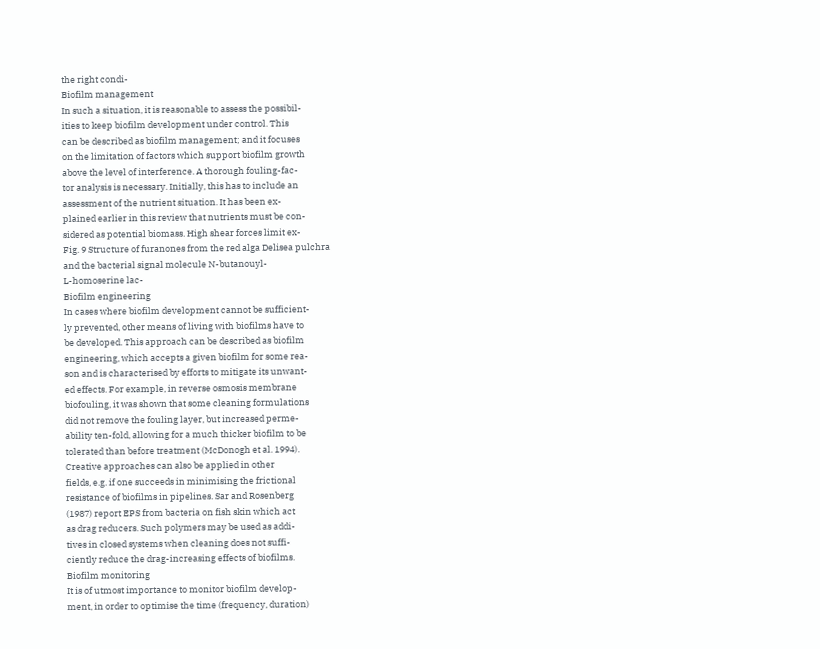the right condi-
Biofilm management
In such a situation, it is reasonable to assess the possibil-
ities to keep biofilm development under control. This
can be described as biofilm management; and it focuses
on the limitation of factors which support biofilm growth
above the level of interference. A thorough fouling-fac-
tor analysis is necessary. Initially, this has to include an
assessment of the nutrient situation. It has been ex-
plained earlier in this review that nutrients must be con-
sidered as potential biomass. High shear forces limit ex-
Fig. 9 Structure of furanones from the red alga Delisea pulchra
and the bacterial signal molecule N-butanouyl-
L-homoserine lac-
Biofilm engineering
In cases where biofilm development cannot be sufficient-
ly prevented, other means of living with biofilms have to
be developed. This approach can be described as biofilm
engineering, which accepts a given biofilm for some rea-
son and is characterised by efforts to mitigate its unwant-
ed effects. For example, in reverse osmosis membrane
biofouling, it was shown that some cleaning formulations
did not remove the fouling layer, but increased perme-
ability ten-fold, allowing for a much thicker biofilm to be
tolerated than before treatment (McDonogh et al. 1994).
Creative approaches can also be applied in other
fields, e.g. if one succeeds in minimising the frictional
resistance of biofilms in pipelines. Sar and Rosenberg
(1987) report EPS from bacteria on fish skin which act
as drag reducers. Such polymers may be used as addi-
tives in closed systems when cleaning does not suffi-
ciently reduce the drag-increasing effects of biofilms.
Biofilm monitoring
It is of utmost importance to monitor biofilm develop-
ment, in order to optimise the time (frequency, duration)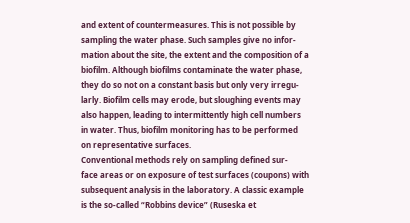and extent of countermeasures. This is not possible by
sampling the water phase. Such samples give no infor-
mation about the site, the extent and the composition of a
biofilm. Although biofilms contaminate the water phase,
they do so not on a constant basis but only very irregu-
larly. Biofilm cells may erode, but sloughing events may
also happen, leading to intermittently high cell numbers
in water. Thus, biofilm monitoring has to be performed
on representative surfaces.
Conventional methods rely on sampling defined sur-
face areas or on exposure of test surfaces (coupons) with
subsequent analysis in the laboratory. A classic example
is the so-called “Robbins device” (Ruseska et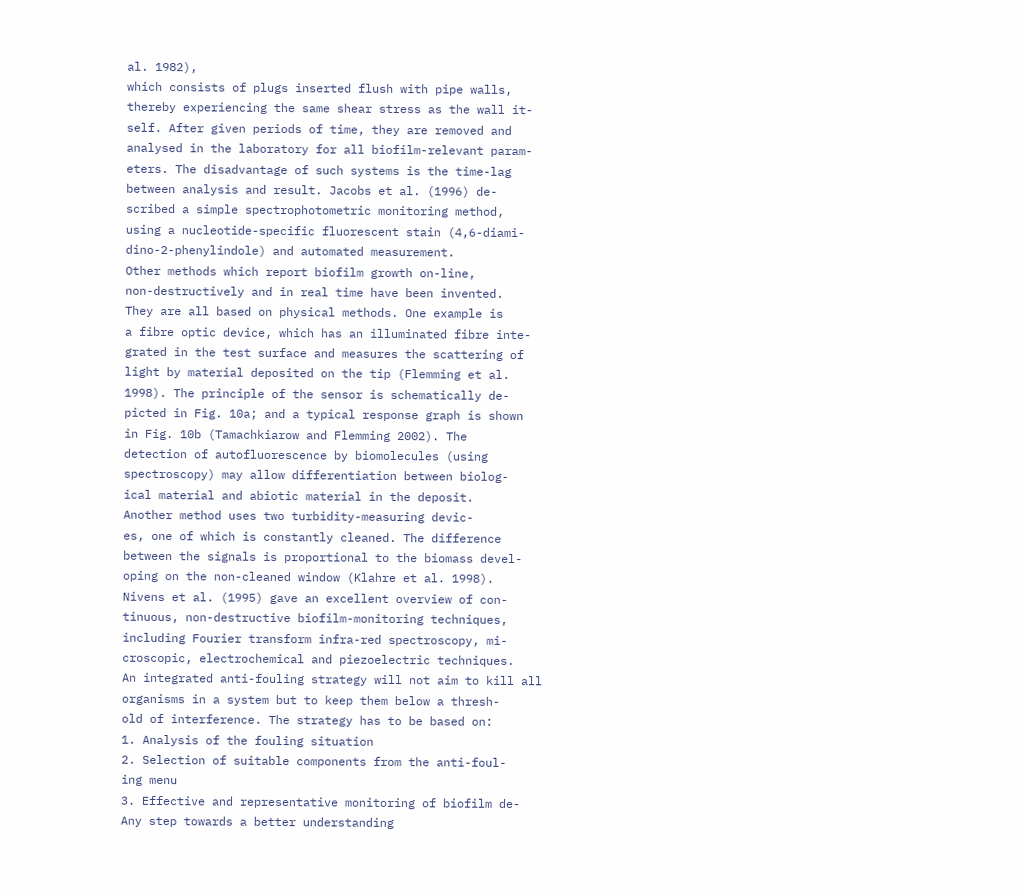al. 1982),
which consists of plugs inserted flush with pipe walls,
thereby experiencing the same shear stress as the wall it-
self. After given periods of time, they are removed and
analysed in the laboratory for all biofilm-relevant param-
eters. The disadvantage of such systems is the time-lag
between analysis and result. Jacobs et al. (1996) de-
scribed a simple spectrophotometric monitoring method,
using a nucleotide-specific fluorescent stain (4,6-diami-
dino-2-phenylindole) and automated measurement.
Other methods which report biofilm growth on-line,
non-destructively and in real time have been invented.
They are all based on physical methods. One example is
a fibre optic device, which has an illuminated fibre inte-
grated in the test surface and measures the scattering of
light by material deposited on the tip (Flemming et al.
1998). The principle of the sensor is schematically de-
picted in Fig. 10a; and a typical response graph is shown
in Fig. 10b (Tamachkiarow and Flemming 2002). The
detection of autofluorescence by biomolecules (using
spectroscopy) may allow differentiation between biolog-
ical material and abiotic material in the deposit.
Another method uses two turbidity-measuring devic-
es, one of which is constantly cleaned. The difference
between the signals is proportional to the biomass devel-
oping on the non-cleaned window (Klahre et al. 1998).
Nivens et al. (1995) gave an excellent overview of con-
tinuous, non-destructive biofilm-monitoring techniques,
including Fourier transform infra-red spectroscopy, mi-
croscopic, electrochemical and piezoelectric techniques.
An integrated anti-fouling strategy will not aim to kill all
organisms in a system but to keep them below a thresh-
old of interference. The strategy has to be based on:
1. Analysis of the fouling situation
2. Selection of suitable components from the anti-foul-
ing menu
3. Effective and representative monitoring of biofilm de-
Any step towards a better understanding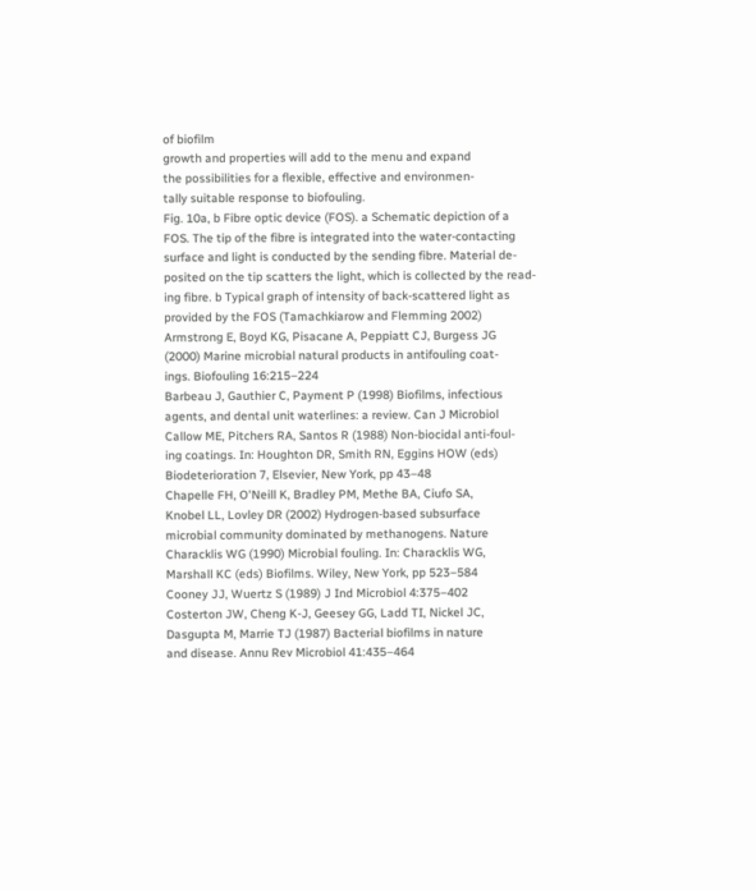of biofilm
growth and properties will add to the menu and expand
the possibilities for a flexible, effective and environmen-
tally suitable response to biofouling.
Fig. 10a, b Fibre optic device (FOS). a Schematic depiction of a
FOS. The tip of the fibre is integrated into the water-contacting
surface and light is conducted by the sending fibre. Material de-
posited on the tip scatters the light, which is collected by the read-
ing fibre. b Typical graph of intensity of back-scattered light as
provided by the FOS (Tamachkiarow and Flemming 2002)
Armstrong E, Boyd KG, Pisacane A, Peppiatt CJ, Burgess JG
(2000) Marine microbial natural products in antifouling coat-
ings. Biofouling 16:215–224
Barbeau J, Gauthier C, Payment P (1998) Biofilms, infectious
agents, and dental unit waterlines: a review. Can J Microbiol
Callow ME, Pitchers RA, Santos R (1988) Non-biocidal anti-foul-
ing coatings. In: Houghton DR, Smith RN, Eggins HOW (eds)
Biodeterioration 7, Elsevier, New York, pp 43–48
Chapelle FH, O'Neill K, Bradley PM, Methe BA, Ciufo SA,
Knobel LL, Lovley DR (2002) Hydrogen-based subsurface
microbial community dominated by methanogens. Nature
Characklis WG (1990) Microbial fouling. In: Characklis WG,
Marshall KC (eds) Biofilms. Wiley, New York, pp 523–584
Cooney JJ, Wuertz S (1989) J Ind Microbiol 4:375–402
Costerton JW, Cheng K-J, Geesey GG, Ladd TI, Nickel JC,
Dasgupta M, Marrie TJ (1987) Bacterial biofilms in nature
and disease. Annu Rev Microbiol 41:435–464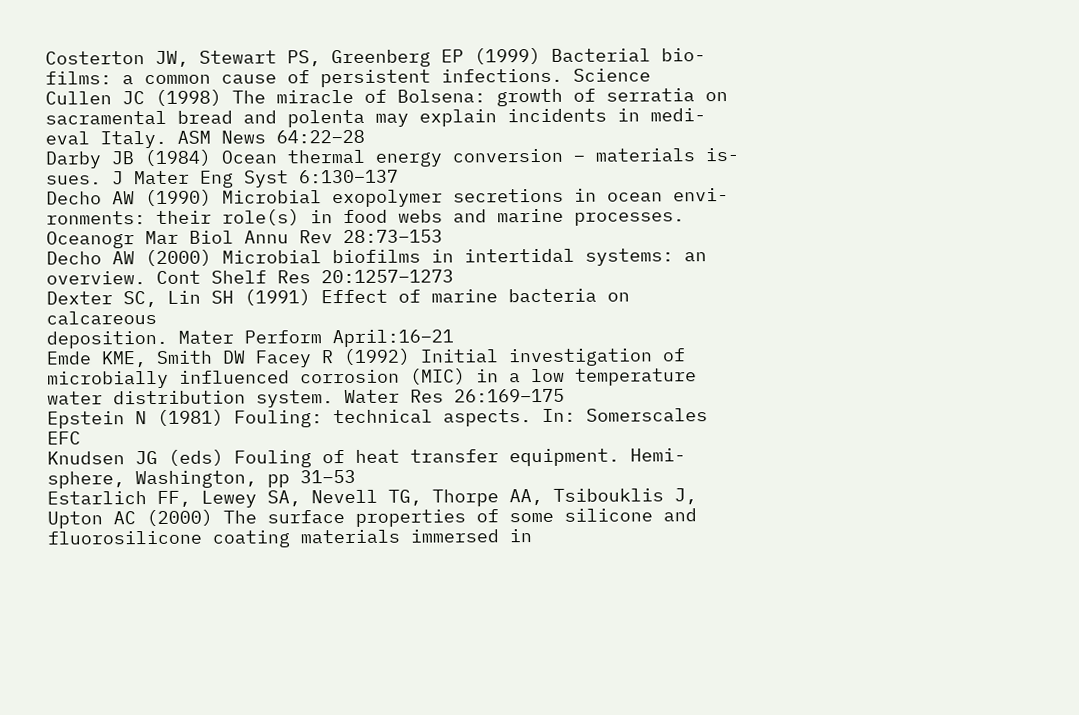Costerton JW, Stewart PS, Greenberg EP (1999) Bacterial bio-
films: a common cause of persistent infections. Science
Cullen JC (1998) The miracle of Bolsena: growth of serratia on
sacramental bread and polenta may explain incidents in medi-
eval Italy. ASM News 64:22–28
Darby JB (1984) Ocean thermal energy conversion – materials is-
sues. J Mater Eng Syst 6:130–137
Decho AW (1990) Microbial exopolymer secretions in ocean envi-
ronments: their role(s) in food webs and marine processes.
Oceanogr Mar Biol Annu Rev 28:73–153
Decho AW (2000) Microbial biofilms in intertidal systems: an
overview. Cont Shelf Res 20:1257–1273
Dexter SC, Lin SH (1991) Effect of marine bacteria on calcareous
deposition. Mater Perform April:16–21
Emde KME, Smith DW Facey R (1992) Initial investigation of
microbially influenced corrosion (MIC) in a low temperature
water distribution system. Water Res 26:169–175
Epstein N (1981) Fouling: technical aspects. In: Somerscales EFC
Knudsen JG (eds) Fouling of heat transfer equipment. Hemi-
sphere, Washington, pp 31–53
Estarlich FF, Lewey SA, Nevell TG, Thorpe AA, Tsibouklis J,
Upton AC (2000) The surface properties of some silicone and
fluorosilicone coating materials immersed in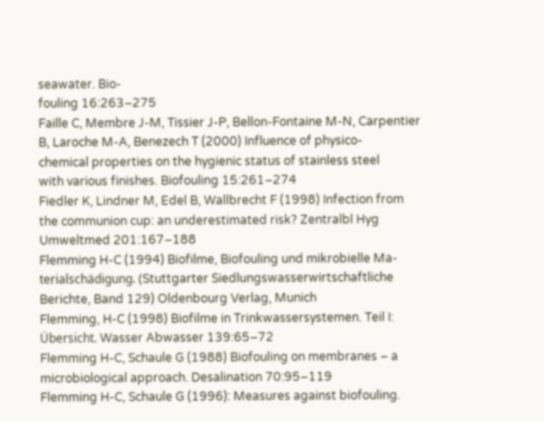seawater. Bio-
fouling 16:263–275
Faille C, Membre J-M, Tissier J-P, Bellon-Fontaine M-N, Carpentier
B, Laroche M-A, Benezech T (2000) Influence of physico-
chemical properties on the hygienic status of stainless steel
with various finishes. Biofouling 15:261–274
Fiedler K, Lindner M, Edel B, Wallbrecht F (1998) Infection from
the communion cup: an underestimated risk? Zentralbl Hyg
Umweltmed 201:167–188
Flemming H-C (1994) Biofilme, Biofouling und mikrobielle Ma-
terialschädigung. (Stuttgarter Siedlungswasserwirtschaftliche
Berichte, Band 129) Oldenbourg Verlag, Munich
Flemming, H-C (1998) Biofilme in Trinkwassersystemen. Teil I:
Übersicht. Wasser Abwasser 139:65–72
Flemming H-C, Schaule G (1988) Biofouling on membranes – a
microbiological approach. Desalination 70:95–119
Flemming H-C, Schaule G (1996): Measures against biofouling.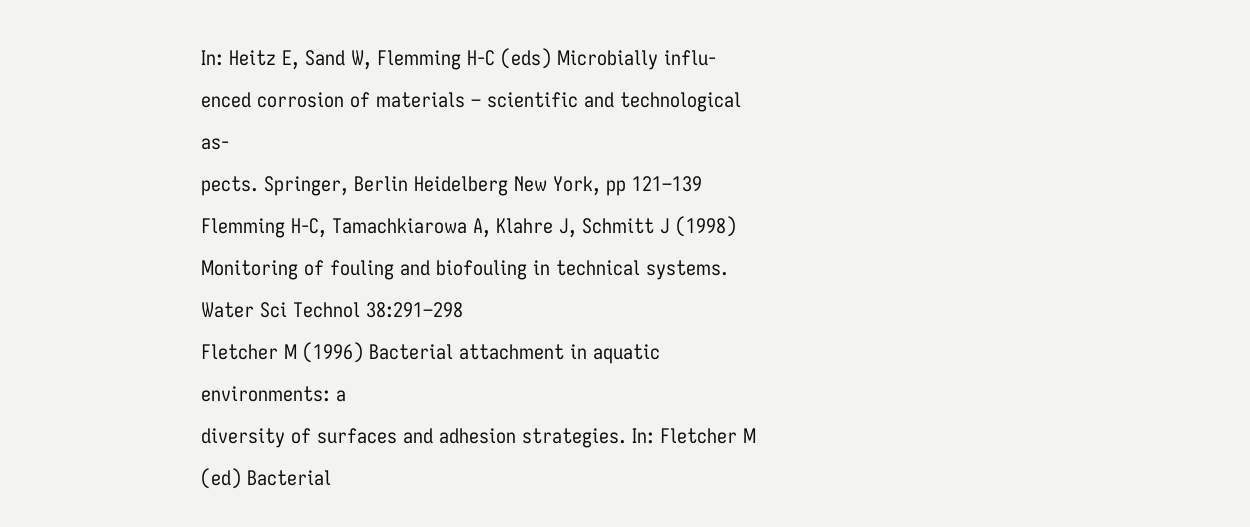In: Heitz E, Sand W, Flemming H-C (eds) Microbially influ-
enced corrosion of materials – scientific and technological as-
pects. Springer, Berlin Heidelberg New York, pp 121–139
Flemming H-C, Tamachkiarowa A, Klahre J, Schmitt J (1998)
Monitoring of fouling and biofouling in technical systems.
Water Sci Technol 38:291–298
Fletcher M (1996) Bacterial attachment in aquatic environments: a
diversity of surfaces and adhesion strategies. In: Fletcher M
(ed) Bacterial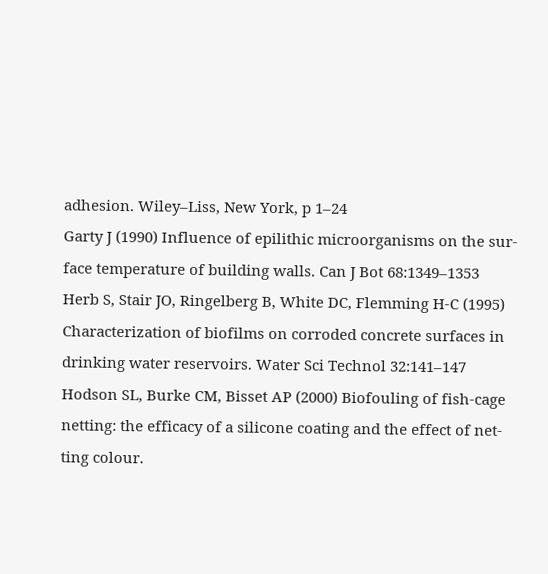adhesion. Wiley–Liss, New York, p 1–24
Garty J (1990) Influence of epilithic microorganisms on the sur-
face temperature of building walls. Can J Bot 68:1349–1353
Herb S, Stair JO, Ringelberg B, White DC, Flemming H-C (1995)
Characterization of biofilms on corroded concrete surfaces in
drinking water reservoirs. Water Sci Technol 32:141–147
Hodson SL, Burke CM, Bisset AP (2000) Biofouling of fish-cage
netting: the efficacy of a silicone coating and the effect of net-
ting colour.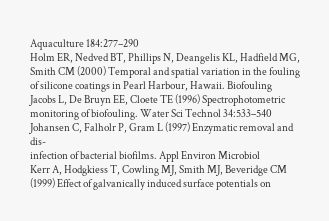Aquaculture 184:277–290
Holm ER, Nedved BT, Phillips N, Deangelis KL, Hadfield MG,
Smith CM (2000) Temporal and spatial variation in the fouling
of silicone coatings in Pearl Harbour, Hawaii. Biofouling
Jacobs L, De Bruyn EE, Cloete TE (1996) Spectrophotometric
monitoring of biofouling. Water Sci Technol 34:533–540
Johansen C, Falholr P, Gram L (1997) Enzymatic removal and dis-
infection of bacterial biofilms. Appl Environ Microbiol
Kerr A, Hodgkiess T, Cowling MJ, Smith MJ, Beveridge CM
(1999) Effect of galvanically induced surface potentials on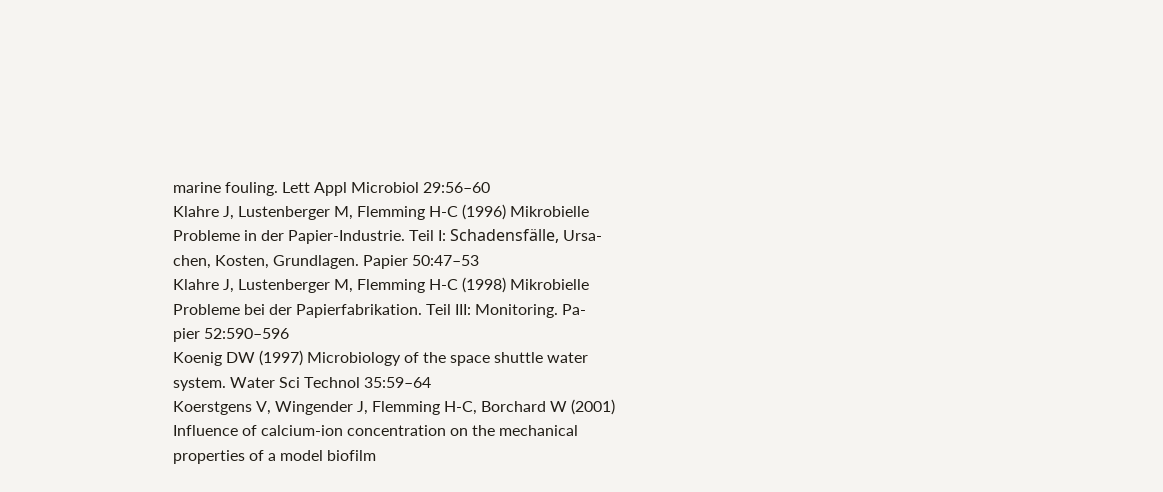marine fouling. Lett Appl Microbiol 29:56–60
Klahre J, Lustenberger M, Flemming H-C (1996) Mikrobielle
Probleme in der Papier-Industrie. Teil I: Schadensfälle, Ursa-
chen, Kosten, Grundlagen. Papier 50:47–53
Klahre J, Lustenberger M, Flemming H-C (1998) Mikrobielle
Probleme bei der Papierfabrikation. Teil III: Monitoring. Pa-
pier 52:590–596
Koenig DW (1997) Microbiology of the space shuttle water
system. Water Sci Technol 35:59–64
Koerstgens V, Wingender J, Flemming H-C, Borchard W (2001)
Influence of calcium-ion concentration on the mechanical
properties of a model biofilm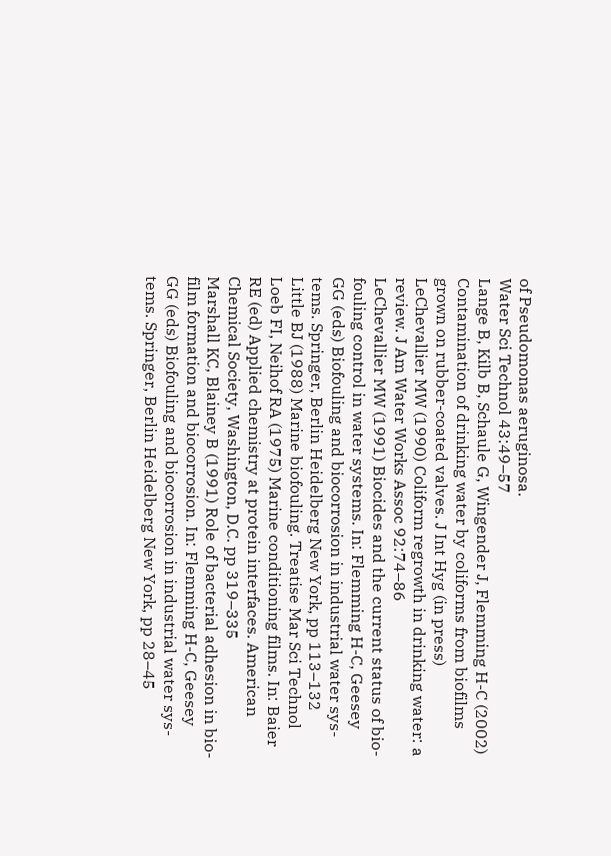of Pseudomonas aeruginosa.
Water Sci Technol 43:49–57
Lange B, Kilb B, Schaule G, Wingender J, Flemming H-C (2002)
Contamination of drinking water by coliforms from biofilms
grown on rubber-coated valves. J Int Hyg (in press)
LeChevallier MW (1990) Coliform regrowth in drinking water: a
review. J Am Water Works Assoc 92:74–86
LeChevallier MW (1991) Biocides and the current status of bio-
fouling control in water systems. In: Flemming H-C, Geesey
GG (eds) Biofouling and biocorrosion in industrial water sys-
tems. Springer, Berlin Heidelberg New York, pp 113–132
Little BJ (1988) Marine biofouling. Treatise Mar Sci Technol
Loeb FI, Neihof RA (1975) Marine conditioning films. In: Baier
RE (ed) Applied chemistry at protein interfaces. American
Chemical Society, Washington, D.C. pp 319–335
Marshall KC, Blainey B (1991) Role of bacterial adhesion in bio-
film formation and biocorrosion. In: Flemming H-C, Geesey
GG (eds) Biofouling and biocorrosion in industrial water sys-
tems. Springer, Berlin Heidelberg New York, pp 28–45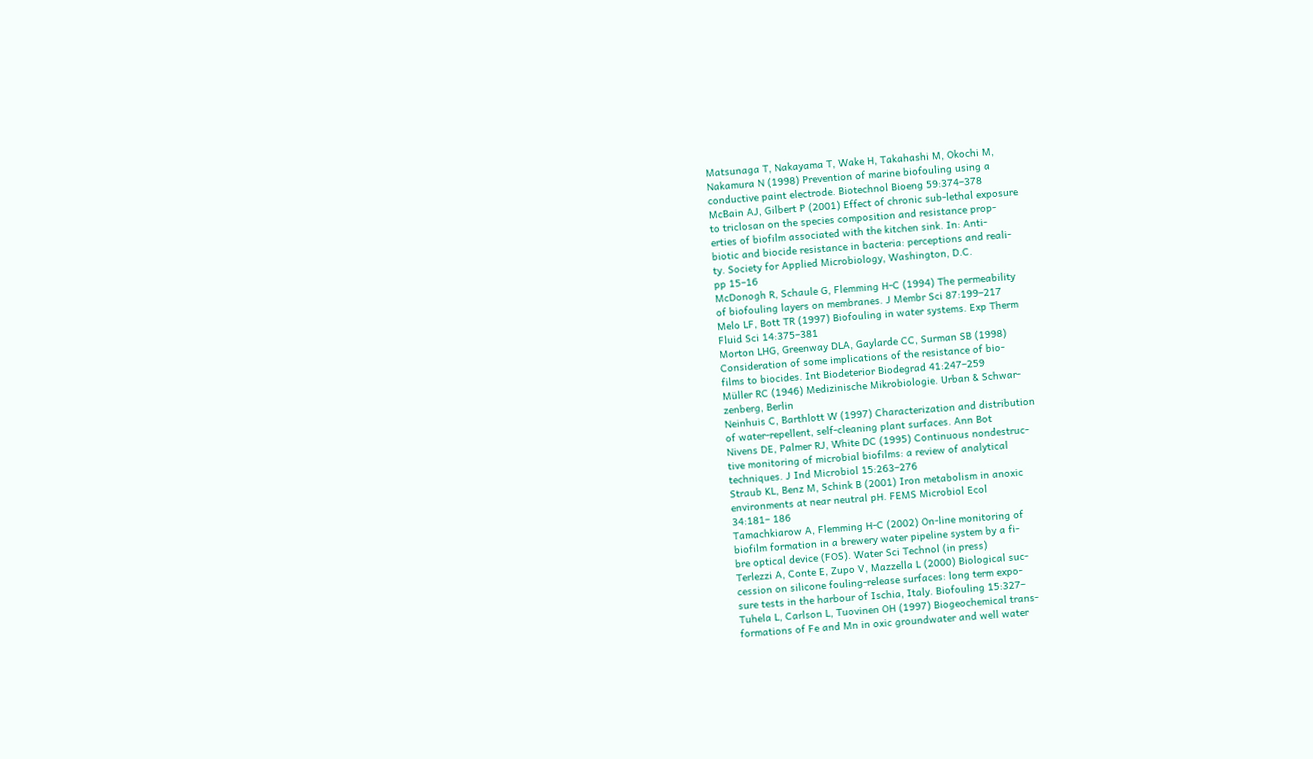Matsunaga T, Nakayama T, Wake H, Takahashi M, Okochi M,
Nakamura N (1998) Prevention of marine biofouling using a
conductive paint electrode. Biotechnol Bioeng 59:374–378
McBain AJ, Gilbert P (2001) Effect of chronic sub-lethal exposure
to triclosan on the species composition and resistance prop-
erties of biofilm associated with the kitchen sink. In: Anti-
biotic and biocide resistance in bacteria: perceptions and reali-
ty. Society for Applied Microbiology, Washington, D.C.
pp 15–16
McDonogh R, Schaule G, Flemming H-C (1994) The permeability
of biofouling layers on membranes. J Membr Sci 87:199–217
Melo LF, Bott TR (1997) Biofouling in water systems. Exp Therm
Fluid Sci 14:375–381
Morton LHG, Greenway DLA, Gaylarde CC, Surman SB (1998)
Consideration of some implications of the resistance of bio-
films to biocides. Int Biodeterior Biodegrad 41:247–259
Müller RC (1946) Medizinische Mikrobiologie. Urban & Schwar-
zenberg, Berlin
Neinhuis C, Barthlott W (1997) Characterization and distribution
of water-repellent, self-cleaning plant surfaces. Ann Bot
Nivens DE, Palmer RJ, White DC (1995) Continuous nondestruc-
tive monitoring of microbial biofilms: a review of analytical
techniques. J Ind Microbiol 15:263–276
Straub KL, Benz M, Schink B (2001) Iron metabolism in anoxic
environments at near neutral pH. FEMS Microbiol Ecol
34:181– 186
Tamachkiarow A, Flemming H-C (2002) On-line monitoring of
biofilm formation in a brewery water pipeline system by a fi-
bre optical device (FOS). Water Sci Technol (in press)
Terlezzi A, Conte E, Zupo V, Mazzella L (2000) Biological suc-
cession on silicone fouling-release surfaces: long term expo-
sure tests in the harbour of Ischia, Italy. Biofouling 15:327–
Tuhela L, Carlson L, Tuovinen OH (1997) Biogeochemical trans-
formations of Fe and Mn in oxic groundwater and well water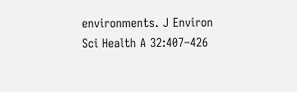environments. J Environ Sci Health A 32:407–426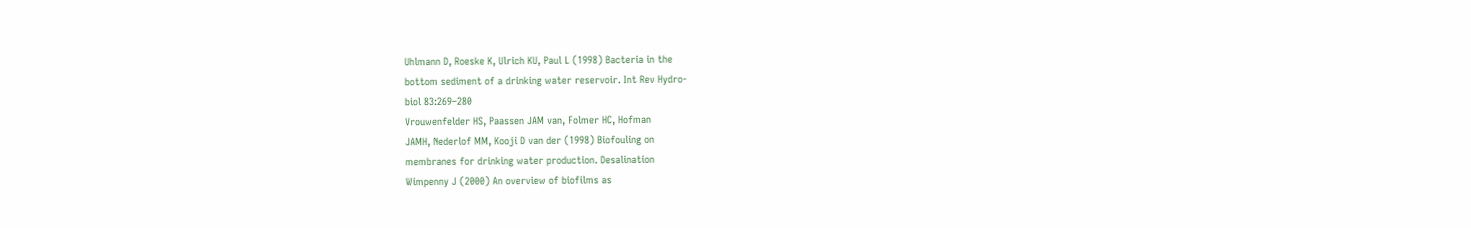Uhlmann D, Roeske K, Ulrich KU, Paul L (1998) Bacteria in the
bottom sediment of a drinking water reservoir. Int Rev Hydro-
biol 83:269–280
Vrouwenfelder HS, Paassen JAM van, Folmer HC, Hofman
JAMH, Nederlof MM, Kooji D van der (1998) Biofouling on
membranes for drinking water production. Desalination
Wimpenny J (2000) An overview of biofilms as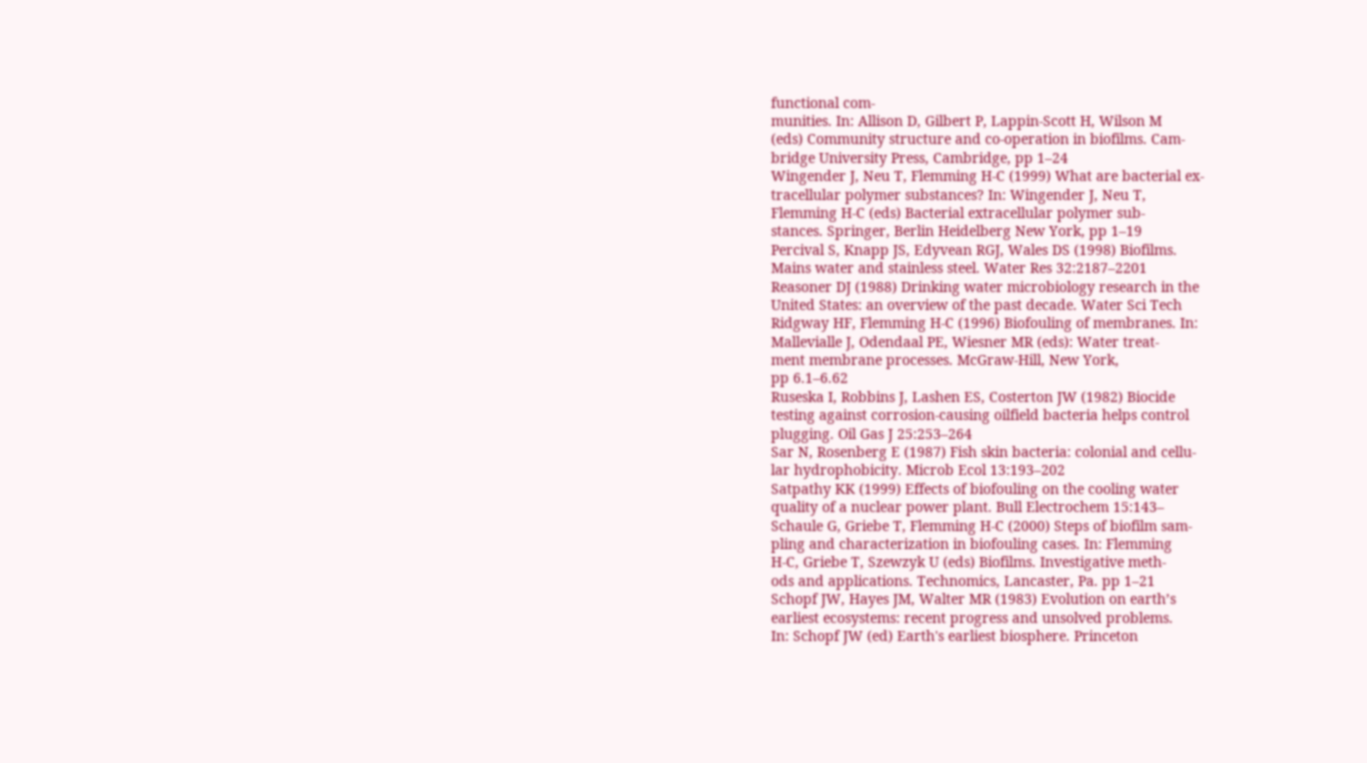functional com-
munities. In: Allison D, Gilbert P, Lappin-Scott H, Wilson M
(eds) Community structure and co-operation in biofilms. Cam-
bridge University Press, Cambridge, pp 1–24
Wingender J, Neu T, Flemming H-C (1999) What are bacterial ex-
tracellular polymer substances? In: Wingender J, Neu T,
Flemming H-C (eds) Bacterial extracellular polymer sub-
stances. Springer, Berlin Heidelberg New York, pp 1–19
Percival S, Knapp JS, Edyvean RGJ, Wales DS (1998) Biofilms.
Mains water and stainless steel. Water Res 32:2187–2201
Reasoner DJ (1988) Drinking water microbiology research in the
United States: an overview of the past decade. Water Sci Tech
Ridgway HF, Flemming H-C (1996) Biofouling of membranes. In:
Mallevialle J, Odendaal PE, Wiesner MR (eds): Water treat-
ment membrane processes. McGraw-Hill, New York,
pp 6.1–6.62
Ruseska I, Robbins J, Lashen ES, Costerton JW (1982) Biocide
testing against corrosion-causing oilfield bacteria helps control
plugging. Oil Gas J 25:253–264
Sar N, Rosenberg E (1987) Fish skin bacteria: colonial and cellu-
lar hydrophobicity. Microb Ecol 13:193–202
Satpathy KK (1999) Effects of biofouling on the cooling water
quality of a nuclear power plant. Bull Electrochem 15:143–
Schaule G, Griebe T, Flemming H-C (2000) Steps of biofilm sam-
pling and characterization in biofouling cases. In: Flemming
H-C, Griebe T, Szewzyk U (eds) Biofilms. Investigative meth-
ods and applications. Technomics, Lancaster, Pa. pp 1–21
Schopf JW, Hayes JM, Walter MR (1983) Evolution on earth’s
earliest ecosystems: recent progress and unsolved problems.
In: Schopf JW (ed) Earth's earliest biosphere. Princeton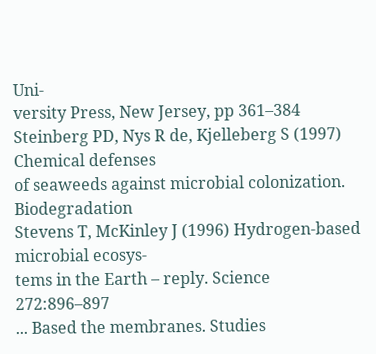Uni-
versity Press, New Jersey, pp 361–384
Steinberg PD, Nys R de, Kjelleberg S (1997) Chemical defenses
of seaweeds against microbial colonization. Biodegradation
Stevens T, McKinley J (1996) Hydrogen-based microbial ecosys-
tems in the Earth – reply. Science 272:896–897
... Based the membranes. Studies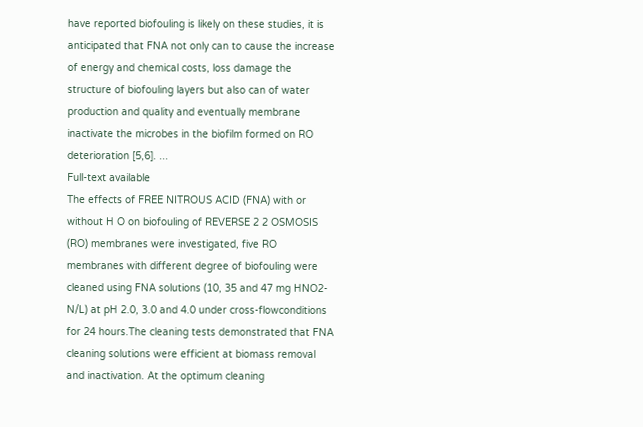have reported biofouling is likely on these studies, it is anticipated that FNA not only can to cause the increase of energy and chemical costs, loss damage the structure of biofouling layers but also can of water production and quality and eventually membrane inactivate the microbes in the biofilm formed on RO deterioration [5,6]. ...
Full-text available
The effects of FREE NITROUS ACID (FNA) with or without H O on biofouling of REVERSE 2 2 OSMOSIS (RO) membranes were investigated, five RO membranes with different degree of biofouling were cleaned using FNA solutions (10, 35 and 47 mg HNO2-N/L) at pH 2.0, 3.0 and 4.0 under cross-flowconditions for 24 hours.The cleaning tests demonstrated that FNA cleaning solutions were efficient at biomass removal and inactivation. At the optimum cleaning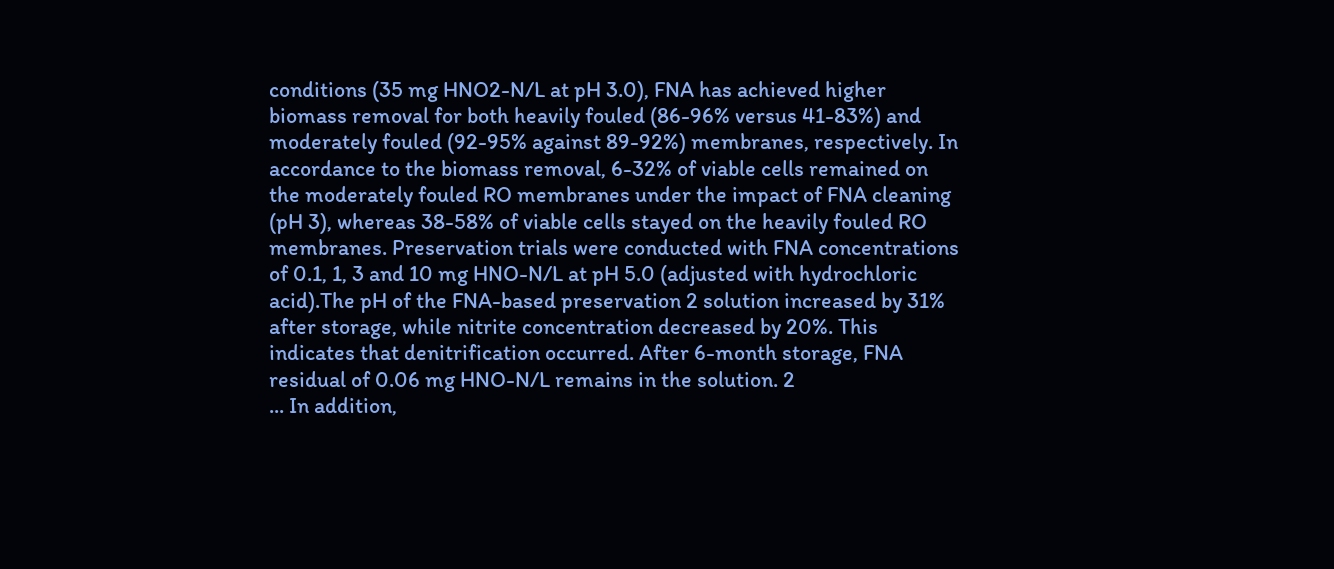conditions (35 mg HNO2-N/L at pH 3.0), FNA has achieved higher biomass removal for both heavily fouled (86-96% versus 41-83%) and moderately fouled (92-95% against 89-92%) membranes, respectively. In accordance to the biomass removal, 6-32% of viable cells remained on the moderately fouled RO membranes under the impact of FNA cleaning (pH 3), whereas 38-58% of viable cells stayed on the heavily fouled RO membranes. Preservation trials were conducted with FNA concentrations of 0.1, 1, 3 and 10 mg HNO-N/L at pH 5.0 (adjusted with hydrochloric acid).The pH of the FNA-based preservation 2 solution increased by 31% after storage, while nitrite concentration decreased by 20%. This indicates that denitrification occurred. After 6-month storage, FNA residual of 0.06 mg HNO-N/L remains in the solution. 2
... In addition,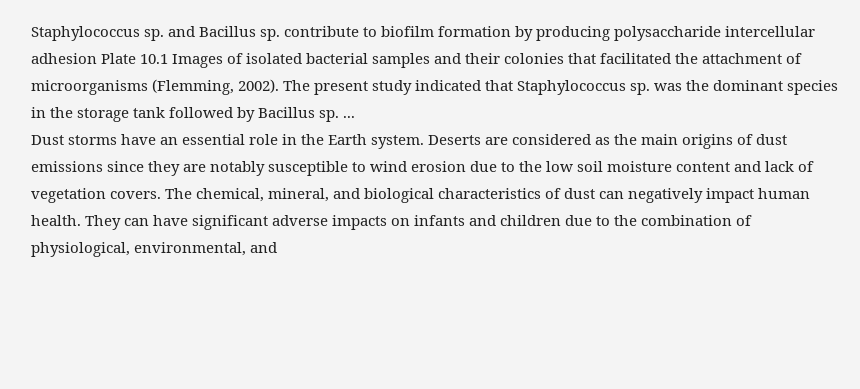Staphylococcus sp. and Bacillus sp. contribute to biofilm formation by producing polysaccharide intercellular adhesion Plate 10.1 Images of isolated bacterial samples and their colonies that facilitated the attachment of microorganisms (Flemming, 2002). The present study indicated that Staphylococcus sp. was the dominant species in the storage tank followed by Bacillus sp. ...
Dust storms have an essential role in the Earth system. Deserts are considered as the main origins of dust emissions since they are notably susceptible to wind erosion due to the low soil moisture content and lack of vegetation covers. The chemical, mineral, and biological characteristics of dust can negatively impact human health. They can have significant adverse impacts on infants and children due to the combination of physiological, environmental, and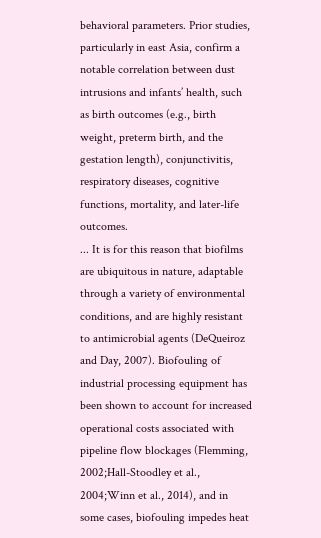behavioral parameters. Prior studies, particularly in east Asia, confirm a notable correlation between dust intrusions and infants’ health, such as birth outcomes (e.g., birth weight, preterm birth, and the gestation length), conjunctivitis, respiratory diseases, cognitive functions, mortality, and later-life outcomes.
... It is for this reason that biofilms are ubiquitous in nature, adaptable through a variety of environmental conditions, and are highly resistant to antimicrobial agents (DeQueiroz and Day, 2007). Biofouling of industrial processing equipment has been shown to account for increased operational costs associated with pipeline flow blockages (Flemming, 2002;Hall-Stoodley et al., 2004;Winn et al., 2014), and in some cases, biofouling impedes heat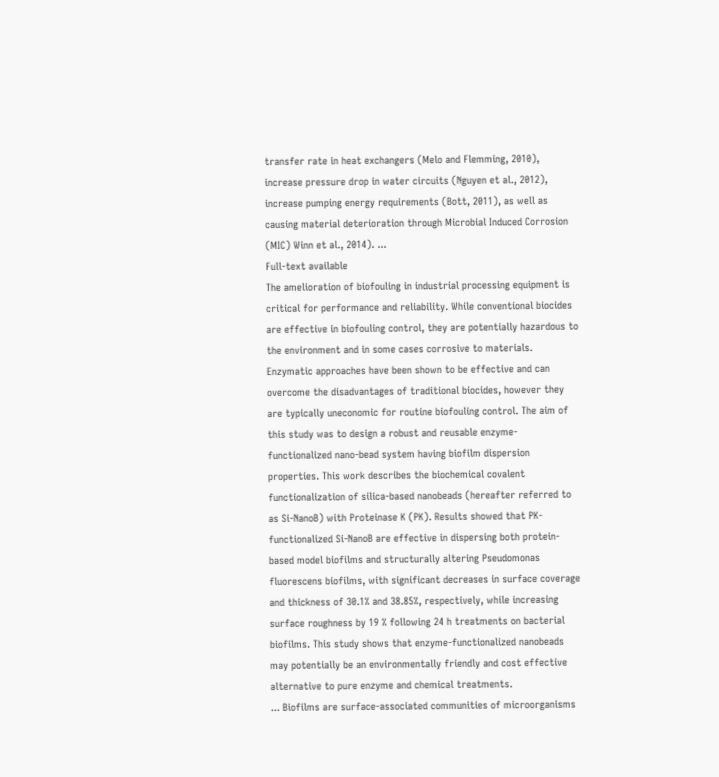transfer rate in heat exchangers (Melo and Flemming, 2010), increase pressure drop in water circuits (Nguyen et al., 2012), increase pumping energy requirements (Bott, 2011), as well as causing material deterioration through Microbial Induced Corrosion (MIC) Winn et al., 2014). ...
Full-text available
The amelioration of biofouling in industrial processing equipment is critical for performance and reliability. While conventional biocides are effective in biofouling control, they are potentially hazardous to the environment and in some cases corrosive to materials. Enzymatic approaches have been shown to be effective and can overcome the disadvantages of traditional biocides, however they are typically uneconomic for routine biofouling control. The aim of this study was to design a robust and reusable enzyme-functionalized nano-bead system having biofilm dispersion properties. This work describes the biochemical covalent functionalization of silica-based nanobeads (hereafter referred to as Si-NanoB) with Proteinase K (PK). Results showed that PK-functionalized Si-NanoB are effective in dispersing both protein-based model biofilms and structurally altering Pseudomonas fluorescens biofilms, with significant decreases in surface coverage and thickness of 30.1% and 38.85%, respectively, while increasing surface roughness by 19 % following 24 h treatments on bacterial biofilms. This study shows that enzyme-functionalized nanobeads may potentially be an environmentally friendly and cost effective alternative to pure enzyme and chemical treatments.
... Biofilms are surface-associated communities of microorganisms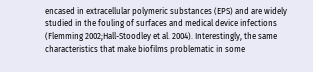encased in extracellular polymeric substances (EPS) and are widely studied in the fouling of surfaces and medical device infections (Flemming 2002;Hall-Stoodley et al. 2004). Interestingly, the same characteristics that make biofilms problematic in some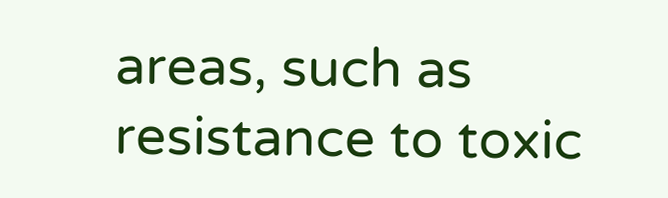areas, such as resistance to toxic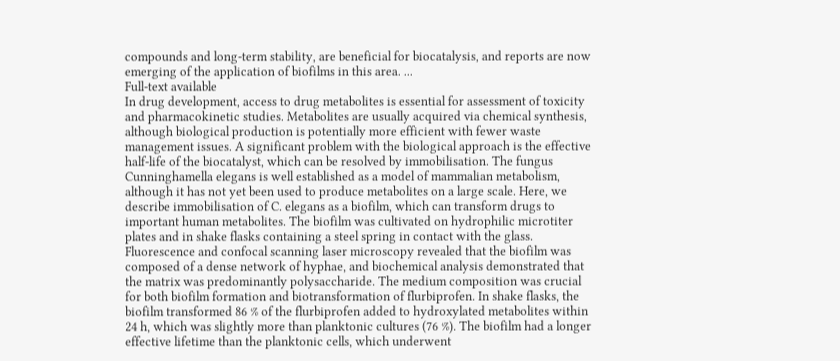compounds and long-term stability, are beneficial for biocatalysis, and reports are now emerging of the application of biofilms in this area. ...
Full-text available
In drug development, access to drug metabolites is essential for assessment of toxicity and pharmacokinetic studies. Metabolites are usually acquired via chemical synthesis, although biological production is potentially more efficient with fewer waste management issues. A significant problem with the biological approach is the effective half-life of the biocatalyst, which can be resolved by immobilisation. The fungus Cunninghamella elegans is well established as a model of mammalian metabolism, although it has not yet been used to produce metabolites on a large scale. Here, we describe immobilisation of C. elegans as a biofilm, which can transform drugs to important human metabolites. The biofilm was cultivated on hydrophilic microtiter plates and in shake flasks containing a steel spring in contact with the glass. Fluorescence and confocal scanning laser microscopy revealed that the biofilm was composed of a dense network of hyphae, and biochemical analysis demonstrated that the matrix was predominantly polysaccharide. The medium composition was crucial for both biofilm formation and biotransformation of flurbiprofen. In shake flasks, the biofilm transformed 86 % of the flurbiprofen added to hydroxylated metabolites within 24 h, which was slightly more than planktonic cultures (76 %). The biofilm had a longer effective lifetime than the planktonic cells, which underwent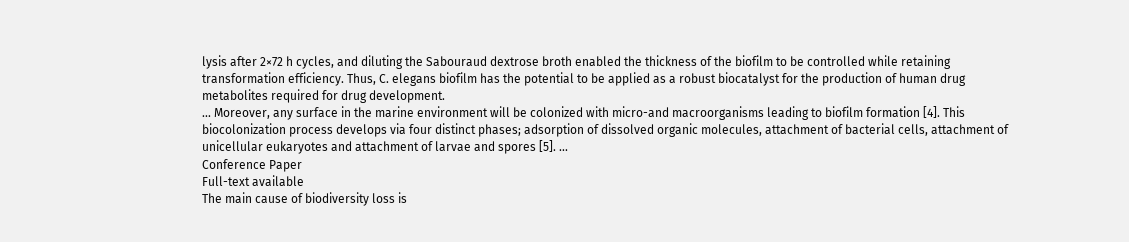lysis after 2×72 h cycles, and diluting the Sabouraud dextrose broth enabled the thickness of the biofilm to be controlled while retaining transformation efficiency. Thus, C. elegans biofilm has the potential to be applied as a robust biocatalyst for the production of human drug metabolites required for drug development.
... Moreover, any surface in the marine environment will be colonized with micro-and macroorganisms leading to biofilm formation [4]. This biocolonization process develops via four distinct phases; adsorption of dissolved organic molecules, attachment of bacterial cells, attachment of unicellular eukaryotes and attachment of larvae and spores [5]. ...
Conference Paper
Full-text available
The main cause of biodiversity loss is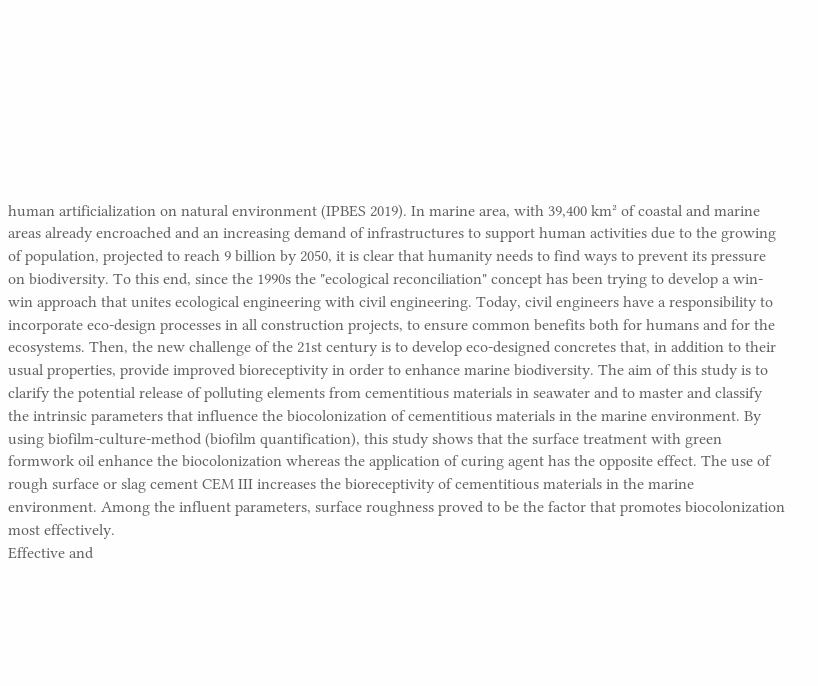human artificialization on natural environment (IPBES 2019). In marine area, with 39,400 km² of coastal and marine areas already encroached and an increasing demand of infrastructures to support human activities due to the growing of population, projected to reach 9 billion by 2050, it is clear that humanity needs to find ways to prevent its pressure on biodiversity. To this end, since the 1990s the "ecological reconciliation" concept has been trying to develop a win-win approach that unites ecological engineering with civil engineering. Today, civil engineers have a responsibility to incorporate eco-design processes in all construction projects, to ensure common benefits both for humans and for the ecosystems. Then, the new challenge of the 21st century is to develop eco-designed concretes that, in addition to their usual properties, provide improved bioreceptivity in order to enhance marine biodiversity. The aim of this study is to clarify the potential release of polluting elements from cementitious materials in seawater and to master and classify the intrinsic parameters that influence the biocolonization of cementitious materials in the marine environment. By using biofilm-culture-method (biofilm quantification), this study shows that the surface treatment with green formwork oil enhance the biocolonization whereas the application of curing agent has the opposite effect. The use of rough surface or slag cement CEM III increases the bioreceptivity of cementitious materials in the marine environment. Among the influent parameters, surface roughness proved to be the factor that promotes biocolonization most effectively.
Effective and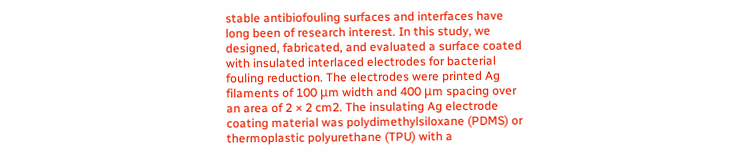stable antibiofouling surfaces and interfaces have long been of research interest. In this study, we designed, fabricated, and evaluated a surface coated with insulated interlaced electrodes for bacterial fouling reduction. The electrodes were printed Ag filaments of 100 μm width and 400 μm spacing over an area of 2 × 2 cm2. The insulating Ag electrode coating material was polydimethylsiloxane (PDMS) or thermoplastic polyurethane (TPU) with a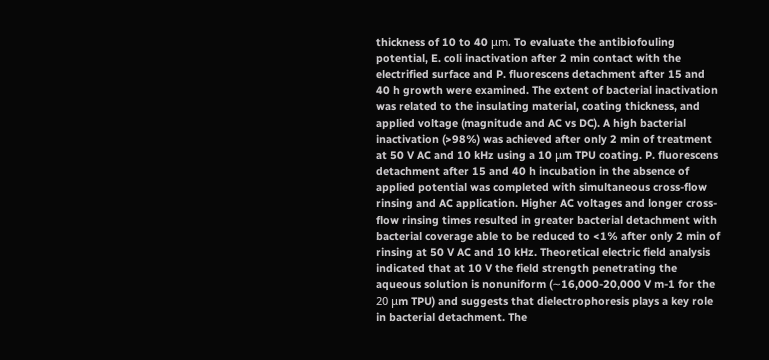thickness of 10 to 40 μm. To evaluate the antibiofouling potential, E. coli inactivation after 2 min contact with the electrified surface and P. fluorescens detachment after 15 and 40 h growth were examined. The extent of bacterial inactivation was related to the insulating material, coating thickness, and applied voltage (magnitude and AC vs DC). A high bacterial inactivation (>98%) was achieved after only 2 min of treatment at 50 V AC and 10 kHz using a 10 μm TPU coating. P. fluorescens detachment after 15 and 40 h incubation in the absence of applied potential was completed with simultaneous cross-flow rinsing and AC application. Higher AC voltages and longer cross-flow rinsing times resulted in greater bacterial detachment with bacterial coverage able to be reduced to <1% after only 2 min of rinsing at 50 V AC and 10 kHz. Theoretical electric field analysis indicated that at 10 V the field strength penetrating the aqueous solution is nonuniform (∼16,000-20,000 V m-1 for the 20 μm TPU) and suggests that dielectrophoresis plays a key role in bacterial detachment. The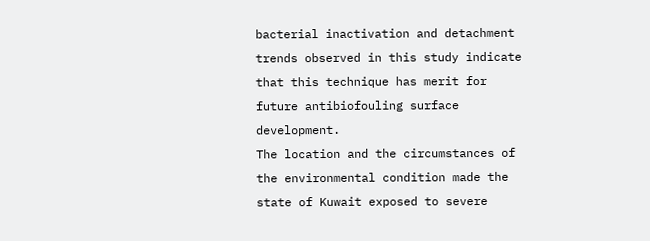bacterial inactivation and detachment trends observed in this study indicate that this technique has merit for future antibiofouling surface development.
The location and the circumstances of the environmental condition made the state of Kuwait exposed to severe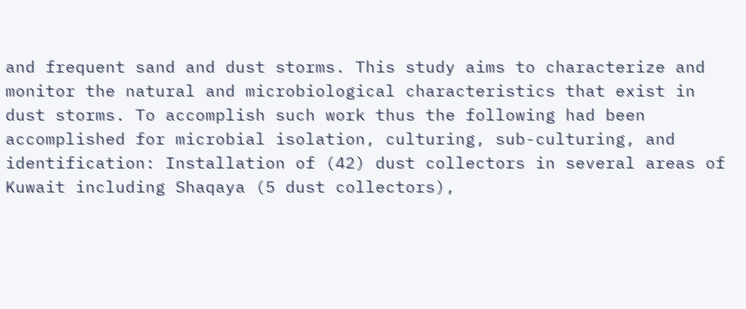and frequent sand and dust storms. This study aims to characterize and monitor the natural and microbiological characteristics that exist in dust storms. To accomplish such work thus the following had been accomplished for microbial isolation, culturing, sub-culturing, and identification: Installation of (42) dust collectors in several areas of Kuwait including Shaqaya (5 dust collectors),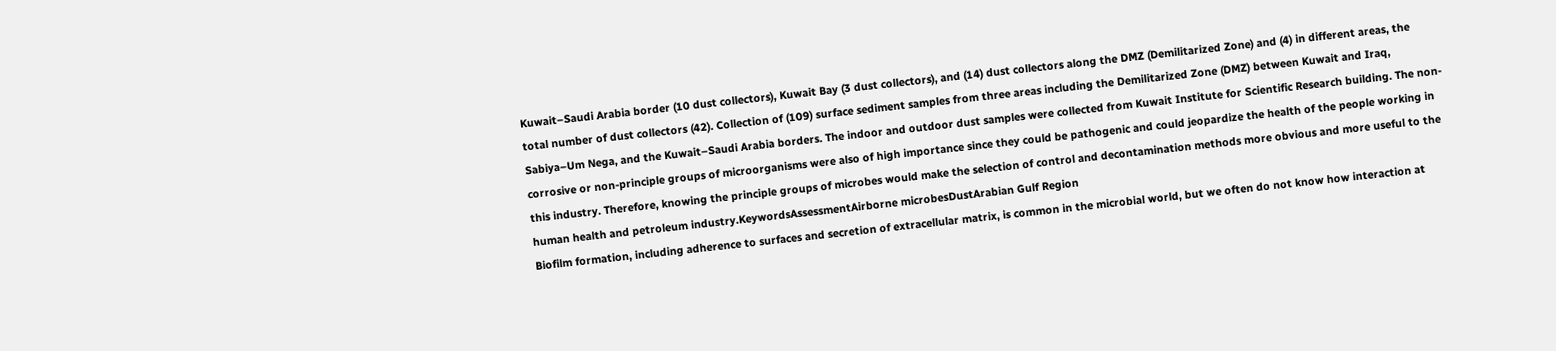Kuwait–Saudi Arabia border (10 dust collectors), Kuwait Bay (3 dust collectors), and (14) dust collectors along the DMZ (Demilitarized Zone) and (4) in different areas, the total number of dust collectors (42). Collection of (109) surface sediment samples from three areas including the Demilitarized Zone (DMZ) between Kuwait and Iraq, Sabiya–Um Nega, and the Kuwait–Saudi Arabia borders. The indoor and outdoor dust samples were collected from Kuwait Institute for Scientific Research building. The non-corrosive or non-principle groups of microorganisms were also of high importance since they could be pathogenic and could jeopardize the health of the people working in this industry. Therefore, knowing the principle groups of microbes would make the selection of control and decontamination methods more obvious and more useful to the human health and petroleum industry.KeywordsAssessmentAirborne microbesDustArabian Gulf Region
Biofilm formation, including adherence to surfaces and secretion of extracellular matrix, is common in the microbial world, but we often do not know how interaction at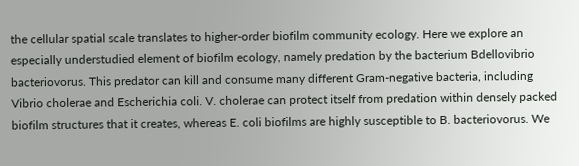the cellular spatial scale translates to higher-order biofilm community ecology. Here we explore an especially understudied element of biofilm ecology, namely predation by the bacterium Bdellovibrio bacteriovorus. This predator can kill and consume many different Gram-negative bacteria, including Vibrio cholerae and Escherichia coli. V. cholerae can protect itself from predation within densely packed biofilm structures that it creates, whereas E. coli biofilms are highly susceptible to B. bacteriovorus. We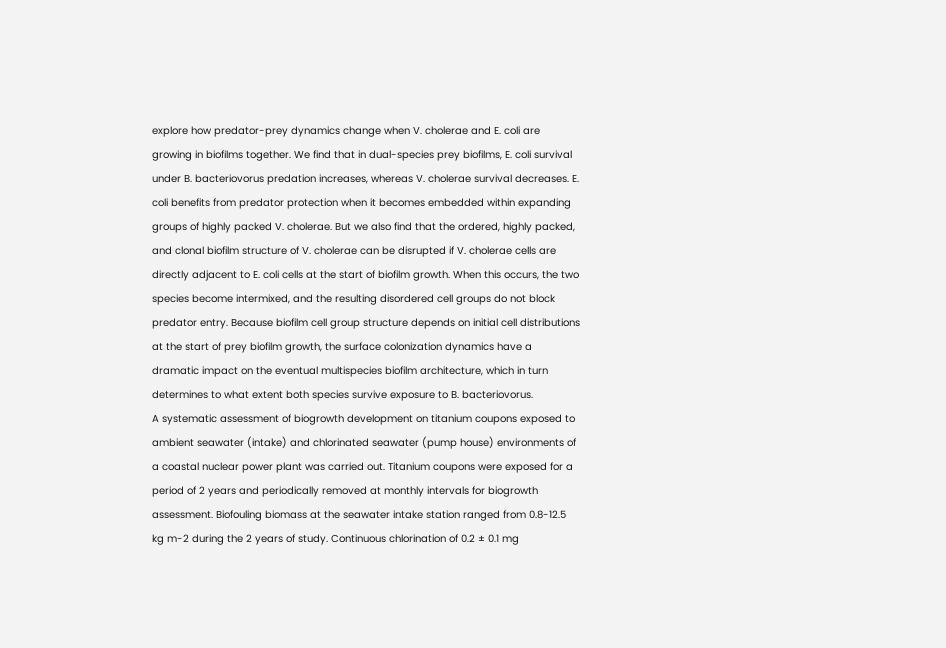explore how predator-prey dynamics change when V. cholerae and E. coli are growing in biofilms together. We find that in dual-species prey biofilms, E. coli survival under B. bacteriovorus predation increases, whereas V. cholerae survival decreases. E. coli benefits from predator protection when it becomes embedded within expanding groups of highly packed V. cholerae. But we also find that the ordered, highly packed, and clonal biofilm structure of V. cholerae can be disrupted if V. cholerae cells are directly adjacent to E. coli cells at the start of biofilm growth. When this occurs, the two species become intermixed, and the resulting disordered cell groups do not block predator entry. Because biofilm cell group structure depends on initial cell distributions at the start of prey biofilm growth, the surface colonization dynamics have a dramatic impact on the eventual multispecies biofilm architecture, which in turn determines to what extent both species survive exposure to B. bacteriovorus.
A systematic assessment of biogrowth development on titanium coupons exposed to ambient seawater (intake) and chlorinated seawater (pump house) environments of a coastal nuclear power plant was carried out. Titanium coupons were exposed for a period of 2 years and periodically removed at monthly intervals for biogrowth assessment. Biofouling biomass at the seawater intake station ranged from 0.8-12.5 kg m-2 during the 2 years of study. Continuous chlorination of 0.2 ± 0.1 mg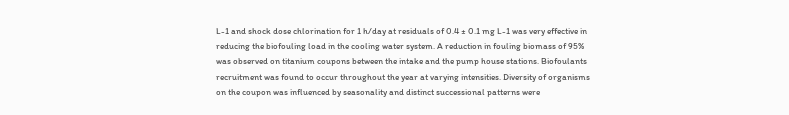L-1 and shock dose chlorination for 1 h/day at residuals of 0.4 ± 0.1 mg L-1 was very effective in reducing the biofouling load in the cooling water system. A reduction in fouling biomass of 95% was observed on titanium coupons between the intake and the pump house stations. Biofoulants recruitment was found to occur throughout the year at varying intensities. Diversity of organisms on the coupon was influenced by seasonality and distinct successional patterns were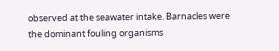observed at the seawater intake. Barnacles were the dominant fouling organisms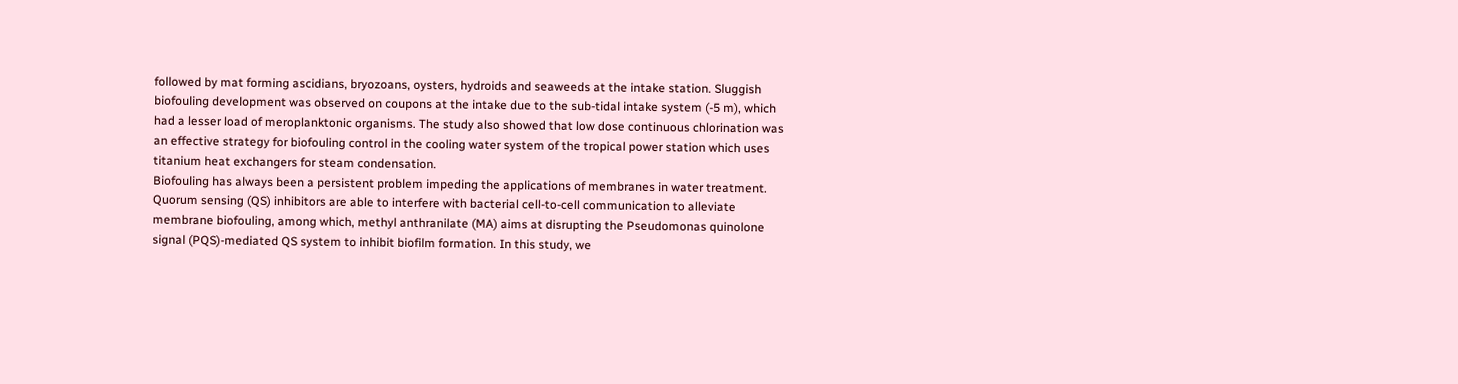followed by mat forming ascidians, bryozoans, oysters, hydroids and seaweeds at the intake station. Sluggish biofouling development was observed on coupons at the intake due to the sub-tidal intake system (-5 m), which had a lesser load of meroplanktonic organisms. The study also showed that low dose continuous chlorination was an effective strategy for biofouling control in the cooling water system of the tropical power station which uses titanium heat exchangers for steam condensation.
Biofouling has always been a persistent problem impeding the applications of membranes in water treatment. Quorum sensing (QS) inhibitors are able to interfere with bacterial cell-to-cell communication to alleviate membrane biofouling, among which, methyl anthranilate (MA) aims at disrupting the Pseudomonas quinolone signal (PQS)-mediated QS system to inhibit biofilm formation. In this study, we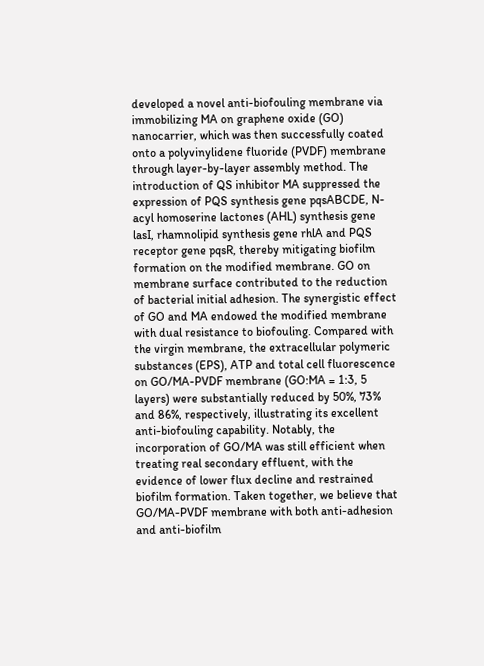developed a novel anti-biofouling membrane via immobilizing MA on graphene oxide (GO) nanocarrier, which was then successfully coated onto a polyvinylidene fluoride (PVDF) membrane through layer-by-layer assembly method. The introduction of QS inhibitor MA suppressed the expression of PQS synthesis gene pqsABCDE, N-acyl homoserine lactones (AHL) synthesis gene lasI, rhamnolipid synthesis gene rhlA and PQS receptor gene pqsR, thereby mitigating biofilm formation on the modified membrane. GO on membrane surface contributed to the reduction of bacterial initial adhesion. The synergistic effect of GO and MA endowed the modified membrane with dual resistance to biofouling. Compared with the virgin membrane, the extracellular polymeric substances (EPS), ATP and total cell fluorescence on GO/MA-PVDF membrane (GO:MA = 1:3, 5 layers) were substantially reduced by 50%, 73% and 86%, respectively, illustrating its excellent anti-biofouling capability. Notably, the incorporation of GO/MA was still efficient when treating real secondary effluent, with the evidence of lower flux decline and restrained biofilm formation. Taken together, we believe that GO/MA-PVDF membrane with both anti-adhesion and anti-biofilm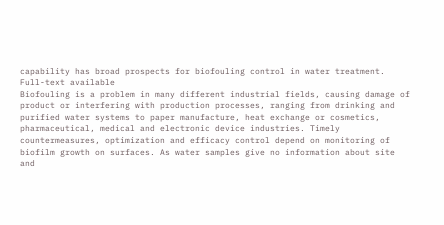capability has broad prospects for biofouling control in water treatment.
Full-text available
Biofouling is a problem in many different industrial fields, causing damage of product or interfering with production processes, ranging from drinking and purified water systems to paper manufacture, heat exchange or cosmetics, pharmaceutical, medical and electronic device industries. Timely countermeasures, optimization and efficacy control depend on monitoring of biofilm growth on surfaces. As water samples give no information about site and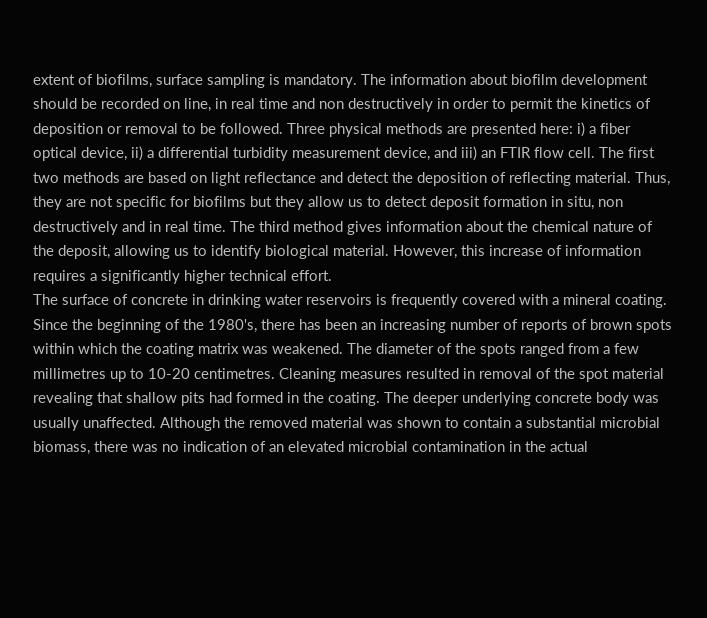extent of biofilms, surface sampling is mandatory. The information about biofilm development should be recorded on line, in real time and non destructively in order to permit the kinetics of deposition or removal to be followed. Three physical methods are presented here: i) a fiber optical device, ii) a differential turbidity measurement device, and iii) an FTIR flow cell. The first two methods are based on light reflectance and detect the deposition of reflecting material. Thus, they are not specific for biofilms but they allow us to detect deposit formation in situ, non destructively and in real time. The third method gives information about the chemical nature of the deposit, allowing us to identify biological material. However, this increase of information requires a significantly higher technical effort.
The surface of concrete in drinking water reservoirs is frequently covered with a mineral coating. Since the beginning of the 1980's, there has been an increasing number of reports of brown spots within which the coating matrix was weakened. The diameter of the spots ranged from a few millimetres up to 10-20 centimetres. Cleaning measures resulted in removal of the spot material revealing that shallow pits had formed in the coating. The deeper underlying concrete body was usually unaffected. Although the removed material was shown to contain a substantial microbial biomass, there was no indication of an elevated microbial contamination in the actual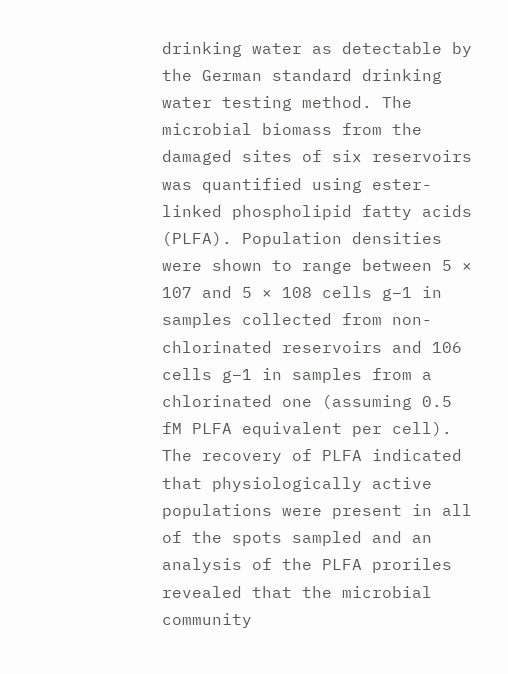drinking water as detectable by the German standard drinking water testing method. The microbial biomass from the damaged sites of six reservoirs was quantified using ester-linked phospholipid fatty acids (PLFA). Population densities were shown to range between 5 × 107 and 5 × 108 cells g−1 in samples collected from non-chlorinated reservoirs and 106 cells g−1 in samples from a chlorinated one (assuming 0.5 fM PLFA equivalent per cell). The recovery of PLFA indicated that physiologically active populations were present in all of the spots sampled and an analysis of the PLFA proriles revealed that the microbial community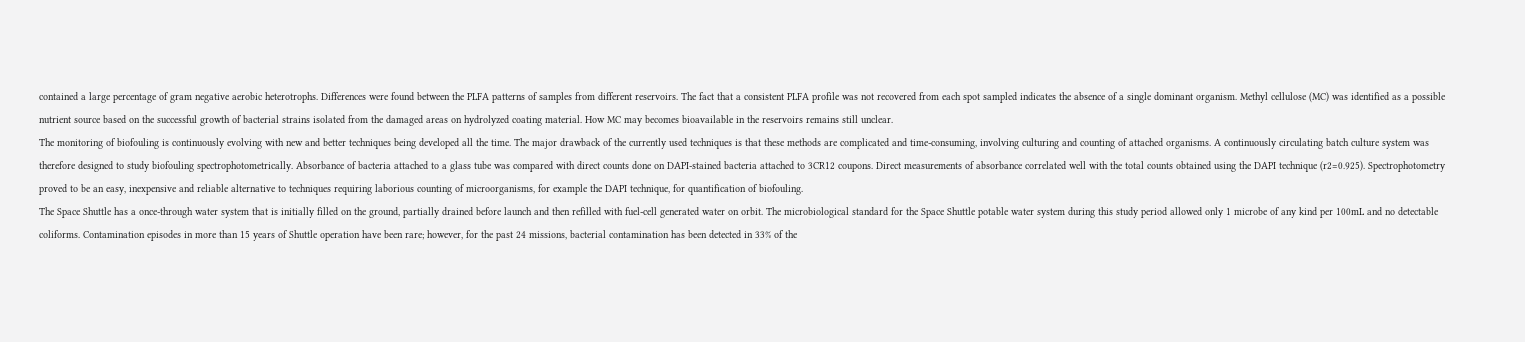contained a large percentage of gram negative aerobic heterotrophs. Differences were found between the PLFA patterns of samples from different reservoirs. The fact that a consistent PLFA profile was not recovered from each spot sampled indicates the absence of a single dominant organism. Methyl cellulose (MC) was identified as a possible nutrient source based on the successful growth of bacterial strains isolated from the damaged areas on hydrolyzed coating material. How MC may becomes bioavailable in the reservoirs remains still unclear.
The monitoring of biofouling is continuously evolving with new and better techniques being developed all the time. The major drawback of the currently used techniques is that these methods are complicated and time-consuming, involving culturing and counting of attached organisms. A continuously circulating batch culture system was therefore designed to study biofouling spectrophotometrically. Absorbance of bacteria attached to a glass tube was compared with direct counts done on DAPI-stained bacteria attached to 3CR12 coupons. Direct measurements of absorbance correlated well with the total counts obtained using the DAPI technique (r2=0.925). Spectrophotometry proved to be an easy, inexpensive and reliable alternative to techniques requiring laborious counting of microorganisms, for example the DAPI technique, for quantification of biofouling.
The Space Shuttle has a once-through water system that is initially filled on the ground, partially drained before launch and then refilled with fuel-cell generated water on orbit. The microbiological standard for the Space Shuttle potable water system during this study period allowed only 1 microbe of any kind per 100mL and no detectable coliforms. Contamination episodes in more than 15 years of Shuttle operation have been rare; however, for the past 24 missions, bacterial contamination has been detected in 33% of the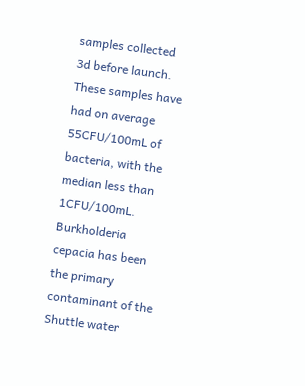samples collected 3d before launch. These samples have had on average 55CFU/100mL of bacteria, with the median less than 1CFU/100mL. Burkholderia cepacia has been the primary contaminant of the Shuttle water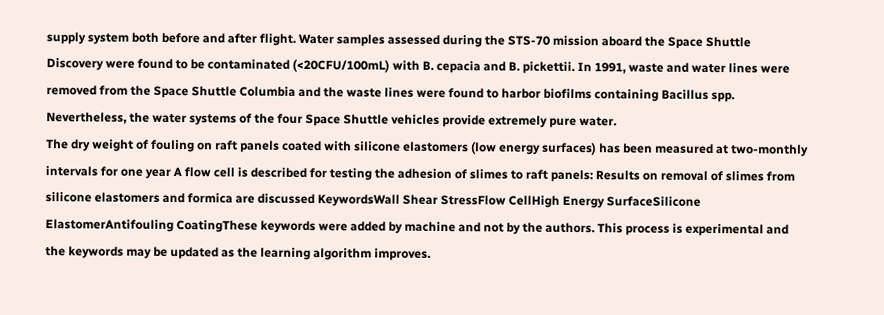supply system both before and after flight. Water samples assessed during the STS-70 mission aboard the Space Shuttle Discovery were found to be contaminated (<20CFU/100mL) with B. cepacia and B. pickettii. In 1991, waste and water lines were removed from the Space Shuttle Columbia and the waste lines were found to harbor biofilms containing Bacillus spp. Nevertheless, the water systems of the four Space Shuttle vehicles provide extremely pure water.
The dry weight of fouling on raft panels coated with silicone elastomers (low energy surfaces) has been measured at two-monthly intervals for one year A flow cell is described for testing the adhesion of slimes to raft panels: Results on removal of slimes from silicone elastomers and formica are discussed KeywordsWall Shear StressFlow CellHigh Energy SurfaceSilicone ElastomerAntifouling CoatingThese keywords were added by machine and not by the authors. This process is experimental and the keywords may be updated as the learning algorithm improves.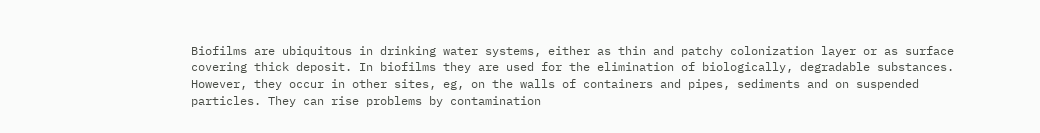Biofilms are ubiquitous in drinking water systems, either as thin and patchy colonization layer or as surface covering thick deposit. In biofilms they are used for the elimination of biologically, degradable substances. However, they occur in other sites, eg, on the walls of containers and pipes, sediments and on suspended particles. They can rise problems by contamination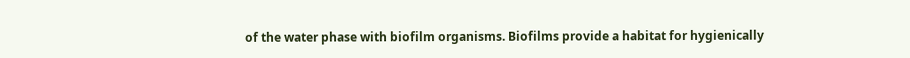of the water phase with biofilm organisms. Biofilms provide a habitat for hygienically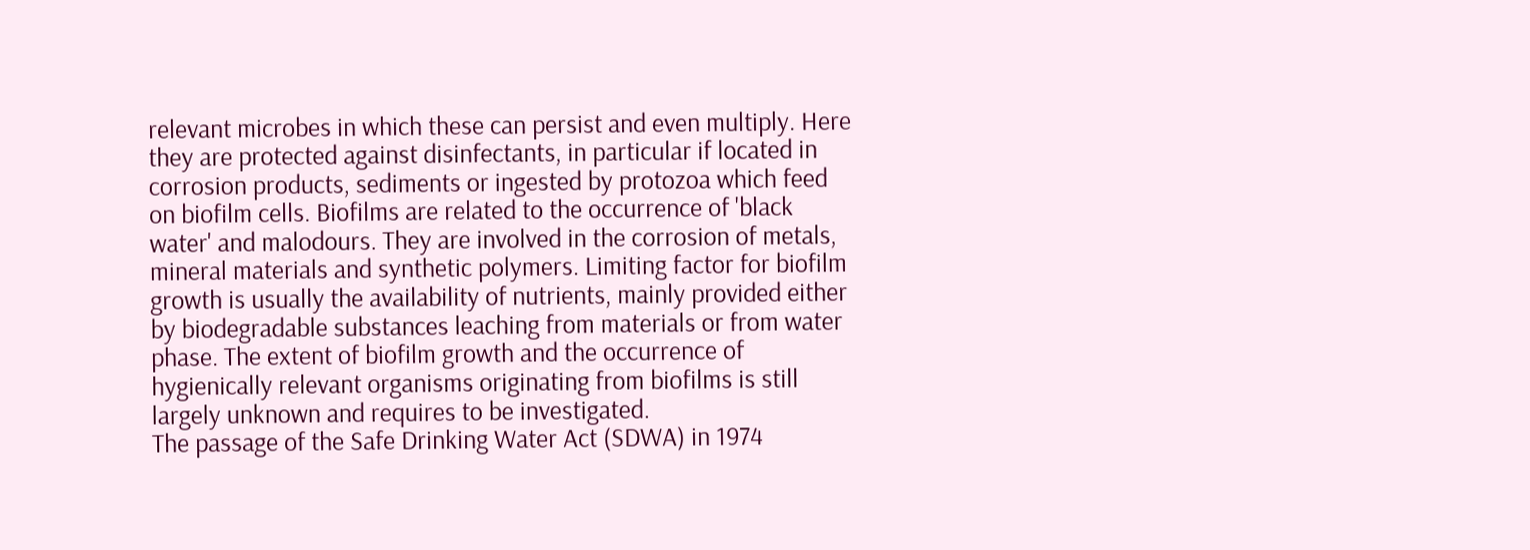relevant microbes in which these can persist and even multiply. Here they are protected against disinfectants, in particular if located in corrosion products, sediments or ingested by protozoa which feed on biofilm cells. Biofilms are related to the occurrence of 'black water' and malodours. They are involved in the corrosion of metals, mineral materials and synthetic polymers. Limiting factor for biofilm growth is usually the availability of nutrients, mainly provided either by biodegradable substances leaching from materials or from water phase. The extent of biofilm growth and the occurrence of hygienically relevant organisms originating from biofilms is still largely unknown and requires to be investigated.
The passage of the Safe Drinking Water Act (SDWA) in 1974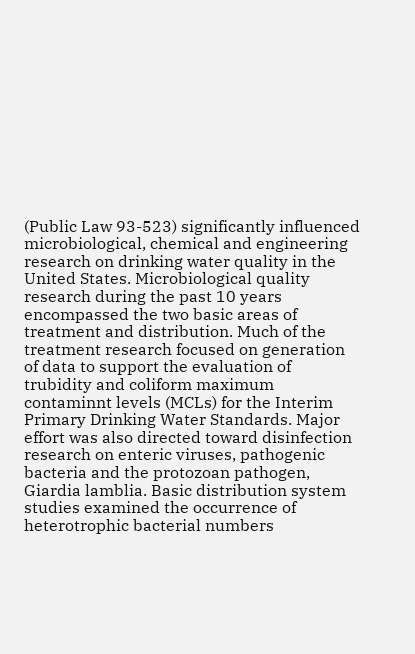(Public Law 93-523) significantly influenced microbiological, chemical and engineering research on drinking water quality in the United States. Microbiological quality research during the past 10 years encompassed the two basic areas of treatment and distribution. Much of the treatment research focused on generation of data to support the evaluation of trubidity and coliform maximum contaminnt levels (MCLs) for the Interim Primary Drinking Water Standards. Major effort was also directed toward disinfection research on enteric viruses, pathogenic bacteria and the protozoan pathogen, Giardia lamblia. Basic distribution system studies examined the occurrence of heterotrophic bacterial numbers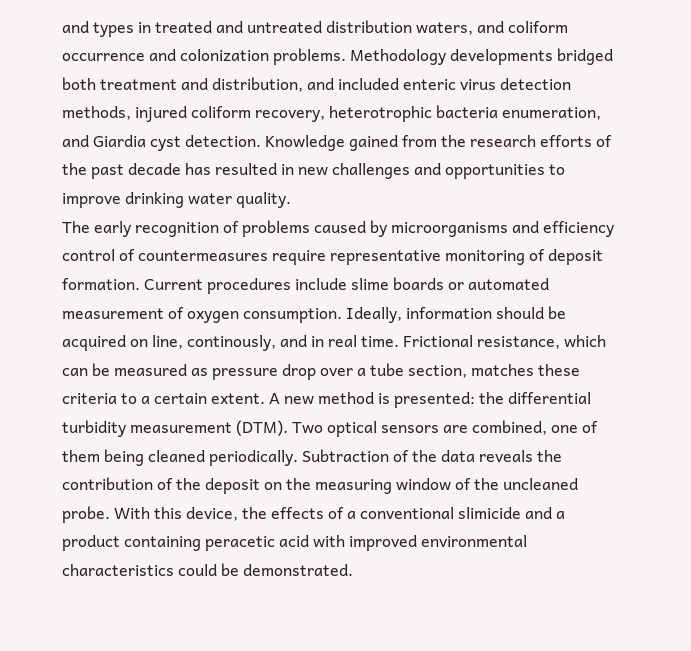and types in treated and untreated distribution waters, and coliform occurrence and colonization problems. Methodology developments bridged both treatment and distribution, and included enteric virus detection methods, injured coliform recovery, heterotrophic bacteria enumeration, and Giardia cyst detection. Knowledge gained from the research efforts of the past decade has resulted in new challenges and opportunities to improve drinking water quality.
The early recognition of problems caused by microorganisms and efficiency control of countermeasures require representative monitoring of deposit formation. Current procedures include slime boards or automated measurement of oxygen consumption. Ideally, information should be acquired on line, continously, and in real time. Frictional resistance, which can be measured as pressure drop over a tube section, matches these criteria to a certain extent. A new method is presented: the differential turbidity measurement (DTM). Two optical sensors are combined, one of them being cleaned periodically. Subtraction of the data reveals the contribution of the deposit on the measuring window of the uncleaned probe. With this device, the effects of a conventional slimicide and a product containing peracetic acid with improved environmental characteristics could be demonstrated.